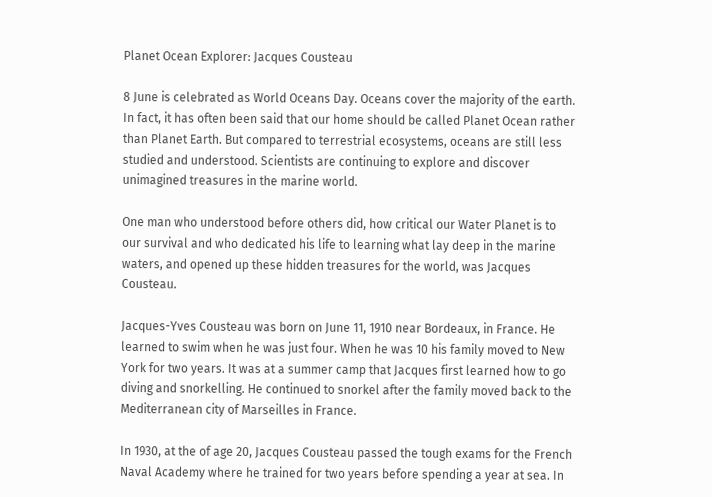Planet Ocean Explorer: Jacques Cousteau

8 June is celebrated as World Oceans Day. Oceans cover the majority of the earth. In fact, it has often been said that our home should be called Planet Ocean rather than Planet Earth. But compared to terrestrial ecosystems, oceans are still less studied and understood. Scientists are continuing to explore and discover unimagined treasures in the marine world.

One man who understood before others did, how critical our Water Planet is to our survival and who dedicated his life to learning what lay deep in the marine waters, and opened up these hidden treasures for the world, was Jacques Cousteau.

Jacques-Yves Cousteau was born on June 11, 1910 near Bordeaux, in France. He learned to swim when he was just four. When he was 10 his family moved to New York for two years. It was at a summer camp that Jacques first learned how to go diving and snorkelling. He continued to snorkel after the family moved back to the Mediterranean city of Marseilles in France.

In 1930, at the of age 20, Jacques Cousteau passed the tough exams for the French Naval Academy where he trained for two years before spending a year at sea. In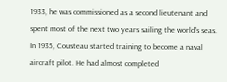1933, he was commissioned as a second lieutenant and spent most of the next two years sailing the world’s seas. In 1935, Cousteau started training to become a naval aircraft pilot. He had almost completed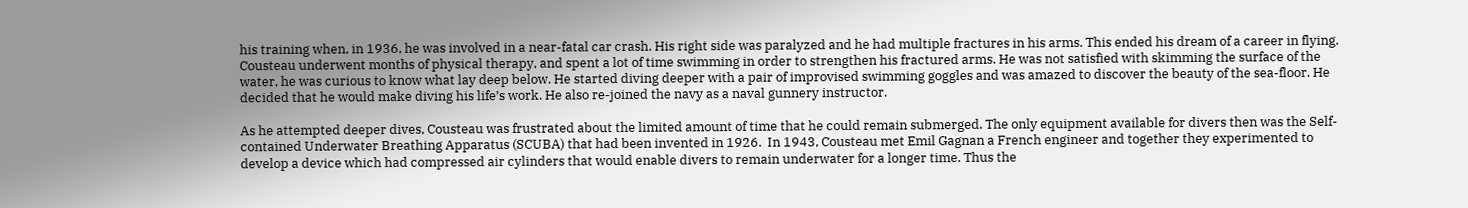his training when, in 1936, he was involved in a near-fatal car crash. His right side was paralyzed and he had multiple fractures in his arms. This ended his dream of a career in flying. Cousteau underwent months of physical therapy, and spent a lot of time swimming in order to strengthen his fractured arms. He was not satisfied with skimming the surface of the water, he was curious to know what lay deep below. He started diving deeper with a pair of improvised swimming goggles and was amazed to discover the beauty of the sea-floor. He decided that he would make diving his life’s work. He also re-joined the navy as a naval gunnery instructor.

As he attempted deeper dives, Cousteau was frustrated about the limited amount of time that he could remain submerged. The only equipment available for divers then was the Self-contained Underwater Breathing Apparatus (SCUBA) that had been invented in 1926.  In 1943, Cousteau met Emil Gagnan a French engineer and together they experimented to develop a device which had compressed air cylinders that would enable divers to remain underwater for a longer time. Thus the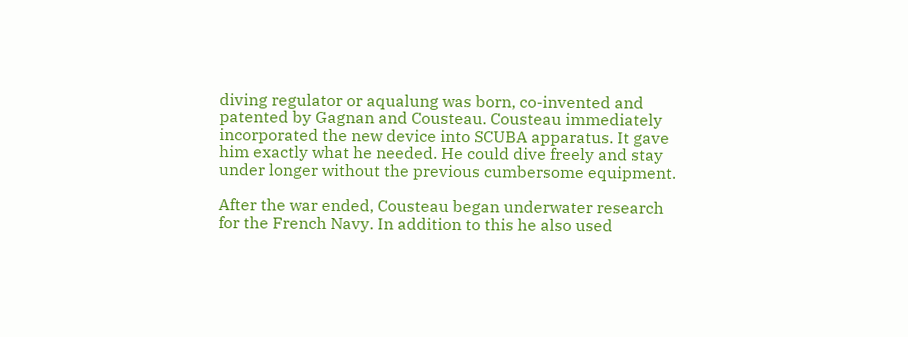diving regulator or aqualung was born, co-invented and patented by Gagnan and Cousteau. Cousteau immediately incorporated the new device into SCUBA apparatus. It gave him exactly what he needed. He could dive freely and stay under longer without the previous cumbersome equipment.

After the war ended, Cousteau began underwater research for the French Navy. In addition to this he also used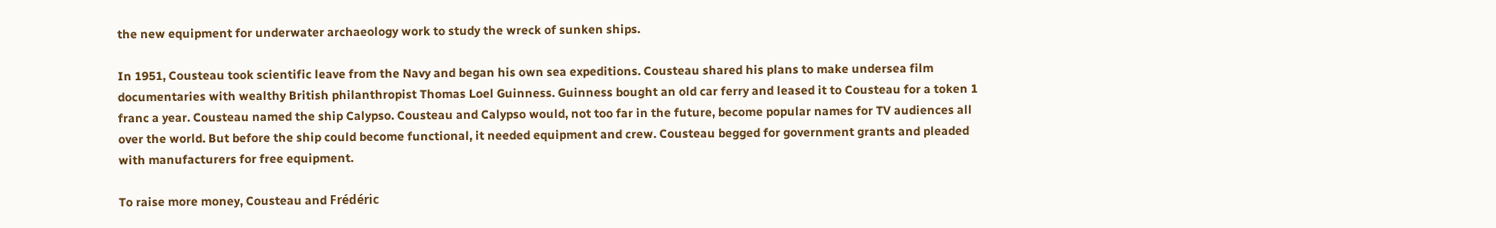the new equipment for underwater archaeology work to study the wreck of sunken ships.

In 1951, Cousteau took scientific leave from the Navy and began his own sea expeditions. Cousteau shared his plans to make undersea film documentaries with wealthy British philanthropist Thomas Loel Guinness. Guinness bought an old car ferry and leased it to Cousteau for a token 1 franc a year. Cousteau named the ship Calypso. Cousteau and Calypso would, not too far in the future, become popular names for TV audiences all over the world. But before the ship could become functional, it needed equipment and crew. Cousteau begged for government grants and pleaded with manufacturers for free equipment.

To raise more money, Cousteau and Frédéric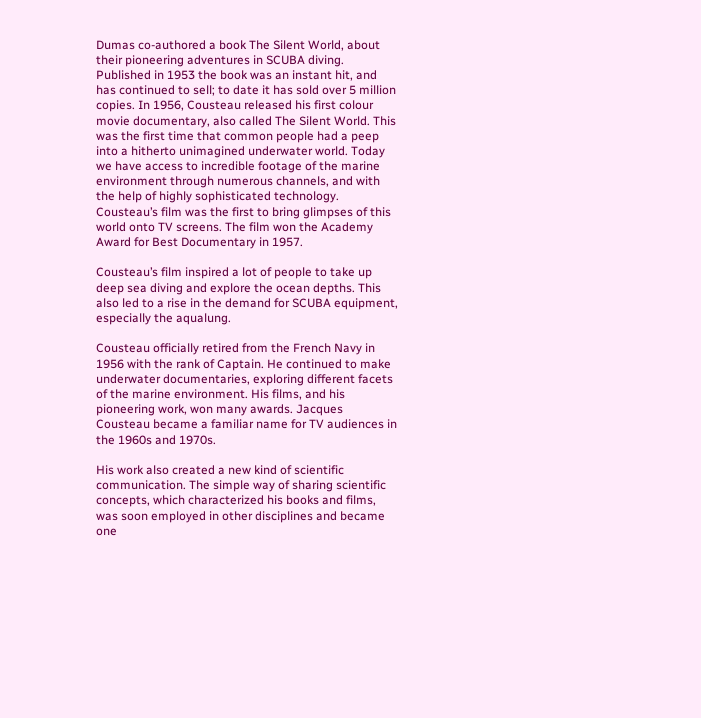Dumas co-authored a book The Silent World, about their pioneering adventures in SCUBA diving. Published in 1953 the book was an instant hit, and has continued to sell; to date it has sold over 5 million copies. In 1956, Cousteau released his first colour movie documentary, also called The Silent World. This was the first time that common people had a peep into a hitherto unimagined underwater world. Today we have access to incredible footage of the marine environment through numerous channels, and with the help of highly sophisticated technology. Cousteau’s film was the first to bring glimpses of this world onto TV screens. The film won the Academy Award for Best Documentary in 1957.

Cousteau’s film inspired a lot of people to take up deep sea diving and explore the ocean depths. This also led to a rise in the demand for SCUBA equipment, especially the aqualung.

Cousteau officially retired from the French Navy in 1956 with the rank of Captain. He continued to make underwater documentaries, exploring different facets of the marine environment. His films, and his pioneering work, won many awards. Jacques Cousteau became a familiar name for TV audiences in the 1960s and 1970s.

His work also created a new kind of scientific communication. The simple way of sharing scientific concepts, which characterized his books and films, was soon employed in other disciplines and became one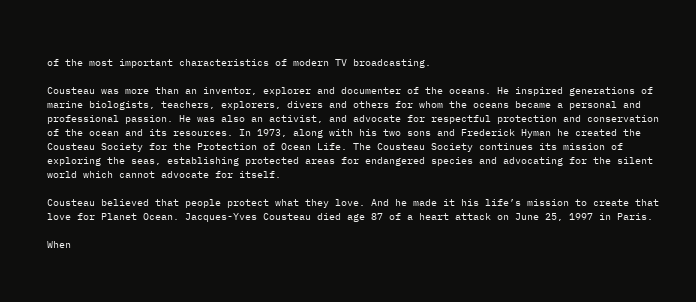of the most important characteristics of modern TV broadcasting.

Cousteau was more than an inventor, explorer and documenter of the oceans. He inspired generations of marine biologists, teachers, explorers, divers and others for whom the oceans became a personal and professional passion. He was also an activist, and advocate for respectful protection and conservation of the ocean and its resources. In 1973, along with his two sons and Frederick Hyman he created the Cousteau Society for the Protection of Ocean Life. The Cousteau Society continues its mission of exploring the seas, establishing protected areas for endangered species and advocating for the silent world which cannot advocate for itself.

Cousteau believed that people protect what they love. And he made it his life’s mission to create that love for Planet Ocean. Jacques-Yves Cousteau died age 87 of a heart attack on June 25, 1997 in Paris.

When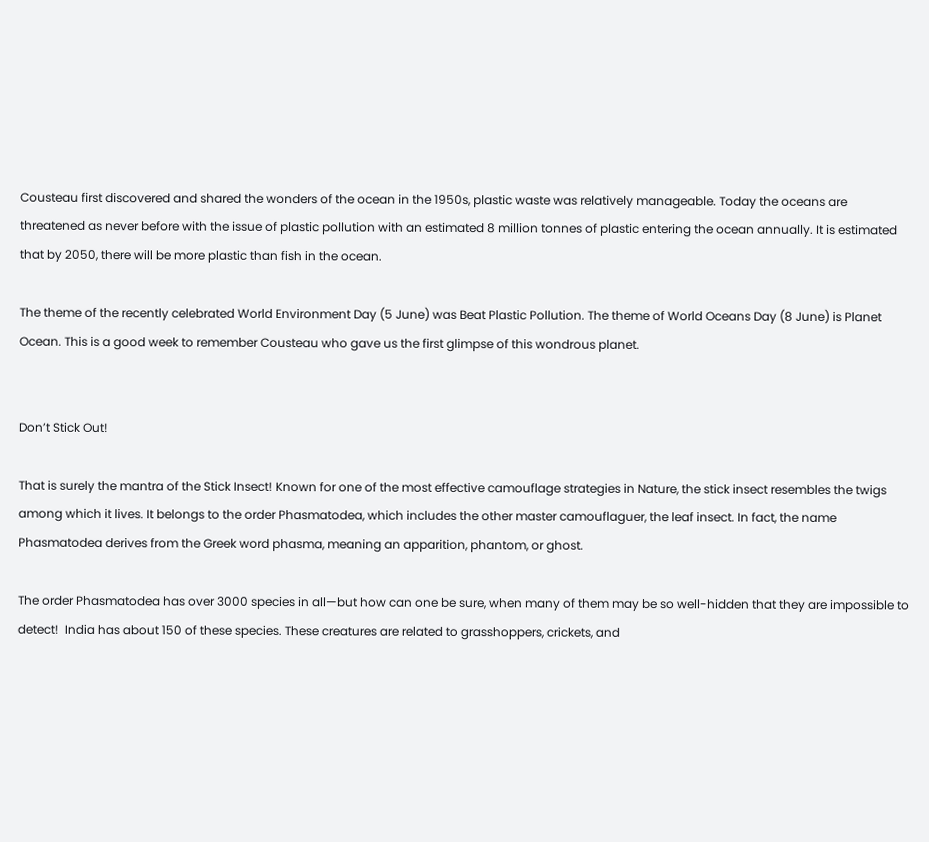Cousteau first discovered and shared the wonders of the ocean in the 1950s, plastic waste was relatively manageable. Today the oceans are threatened as never before with the issue of plastic pollution with an estimated 8 million tonnes of plastic entering the ocean annually. It is estimated that by 2050, there will be more plastic than fish in the ocean.

The theme of the recently celebrated World Environment Day (5 June) was Beat Plastic Pollution. The theme of World Oceans Day (8 June) is Planet Ocean. This is a good week to remember Cousteau who gave us the first glimpse of this wondrous planet.


Don’t Stick Out!

That is surely the mantra of the Stick Insect! Known for one of the most effective camouflage strategies in Nature, the stick insect resembles the twigs among which it lives. It belongs to the order Phasmatodea, which includes the other master camouflaguer, the leaf insect. In fact, the name Phasmatodea derives from the Greek word phasma, meaning an apparition, phantom, or ghost.

The order Phasmatodea has over 3000 species in all—but how can one be sure, when many of them may be so well-hidden that they are impossible to detect!  India has about 150 of these species. These creatures are related to grasshoppers, crickets, and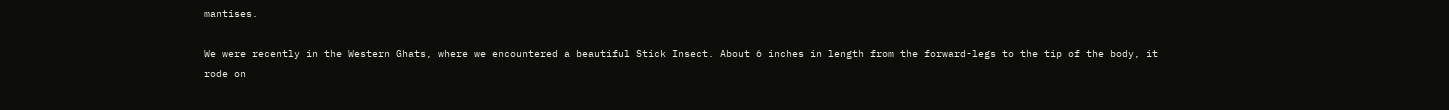mantises.

We were recently in the Western Ghats, where we encountered a beautiful Stick Insect. About 6 inches in length from the forward-legs to the tip of the body, it rode on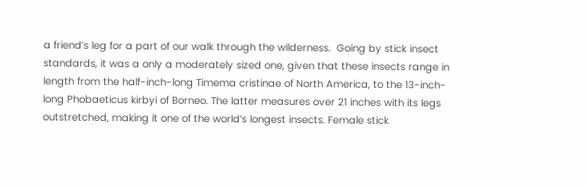a friend’s leg for a part of our walk through the wilderness.  Going by stick insect standards, it was a only a moderately sized one, given that these insects range in length from the half-inch-long Timema cristinae of North America, to the 13-inch-long Phobaeticus kirbyi of Borneo. The latter measures over 21 inches with its legs outstretched, making it one of the world’s longest insects. Female stick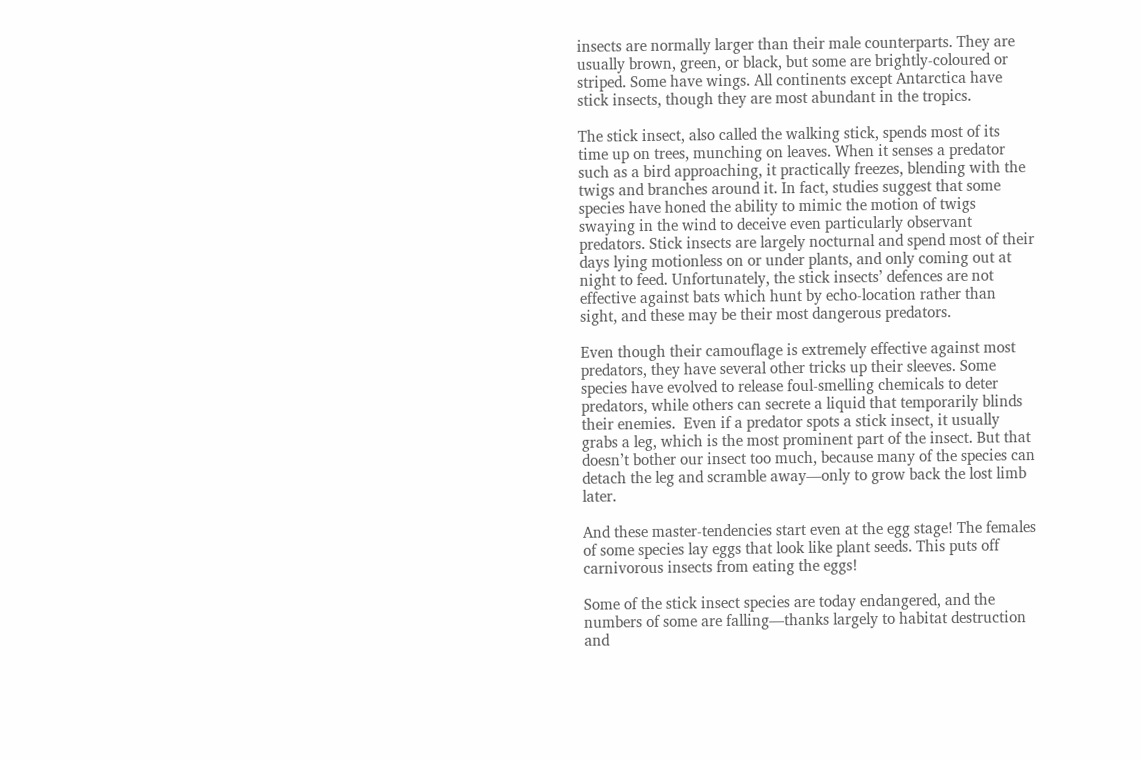insects are normally larger than their male counterparts. They are usually brown, green, or black, but some are brightly-coloured or striped. Some have wings. All continents except Antarctica have stick insects, though they are most abundant in the tropics.

The stick insect, also called the walking stick, spends most of its time up on trees, munching on leaves. When it senses a predator such as a bird approaching, it practically freezes, blending with the twigs and branches around it. In fact, studies suggest that some species have honed the ability to mimic the motion of twigs swaying in the wind to deceive even particularly observant predators. Stick insects are largely nocturnal and spend most of their days lying motionless on or under plants, and only coming out at night to feed. Unfortunately, the stick insects’ defences are not effective against bats which hunt by echo-location rather than sight, and these may be their most dangerous predators.

Even though their camouflage is extremely effective against most predators, they have several other tricks up their sleeves. Some species have evolved to release foul-smelling chemicals to deter predators, while others can secrete a liquid that temporarily blinds their enemies.  Even if a predator spots a stick insect, it usually grabs a leg, which is the most prominent part of the insect. But that doesn’t bother our insect too much, because many of the species can detach the leg and scramble away—only to grow back the lost limb later.

And these master-tendencies start even at the egg stage! The females of some species lay eggs that look like plant seeds. This puts off carnivorous insects from eating the eggs!

Some of the stick insect species are today endangered, and the numbers of some are falling—thanks largely to habitat destruction and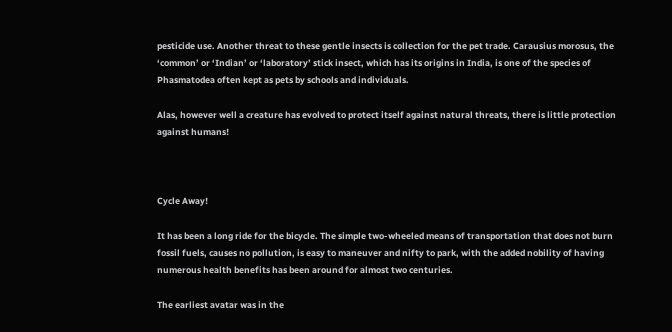pesticide use. Another threat to these gentle insects is collection for the pet trade. Carausius morosus, the ‘common’ or ‘Indian’ or ‘laboratory’ stick insect, which has its origins in India, is one of the species of Phasmatodea often kept as pets by schools and individuals.

Alas, however well a creature has evolved to protect itself against natural threats, there is little protection against humans!



Cycle Away!

It has been a long ride for the bicycle. The simple two-wheeled means of transportation that does not burn fossil fuels, causes no pollution, is easy to maneuver and nifty to park, with the added nobility of having numerous health benefits has been around for almost two centuries.

The earliest avatar was in the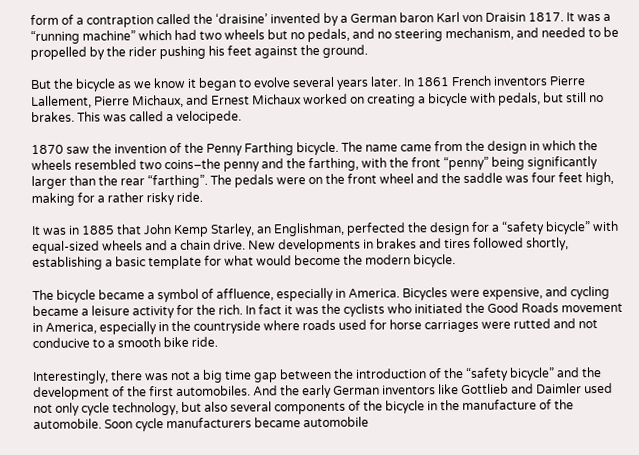form of a contraption called the ‘draisine’ invented by a German baron Karl von Draisin 1817. It was a “running machine” which had two wheels but no pedals, and no steering mechanism, and needed to be propelled by the rider pushing his feet against the ground.

But the bicycle as we know it began to evolve several years later. In 1861 French inventors Pierre Lallement, Pierre Michaux, and Ernest Michaux worked on creating a bicycle with pedals, but still no brakes. This was called a velocipede.

1870 saw the invention of the Penny Farthing bicycle. The name came from the design in which the wheels resembled two coins–the penny and the farthing, with the front “penny” being significantly larger than the rear “farthing”. The pedals were on the front wheel and the saddle was four feet high, making for a rather risky ride.

It was in 1885 that John Kemp Starley, an Englishman, perfected the design for a “safety bicycle” with equal-sized wheels and a chain drive. New developments in brakes and tires followed shortly, establishing a basic template for what would become the modern bicycle.

The bicycle became a symbol of affluence, especially in America. Bicycles were expensive, and cycling became a leisure activity for the rich. In fact it was the cyclists who initiated the Good Roads movement in America, especially in the countryside where roads used for horse carriages were rutted and not conducive to a smooth bike ride.

Interestingly, there was not a big time gap between the introduction of the “safety bicycle” and the development of the first automobiles. And the early German inventors like Gottlieb and Daimler used not only cycle technology, but also several components of the bicycle in the manufacture of the automobile. Soon cycle manufacturers became automobile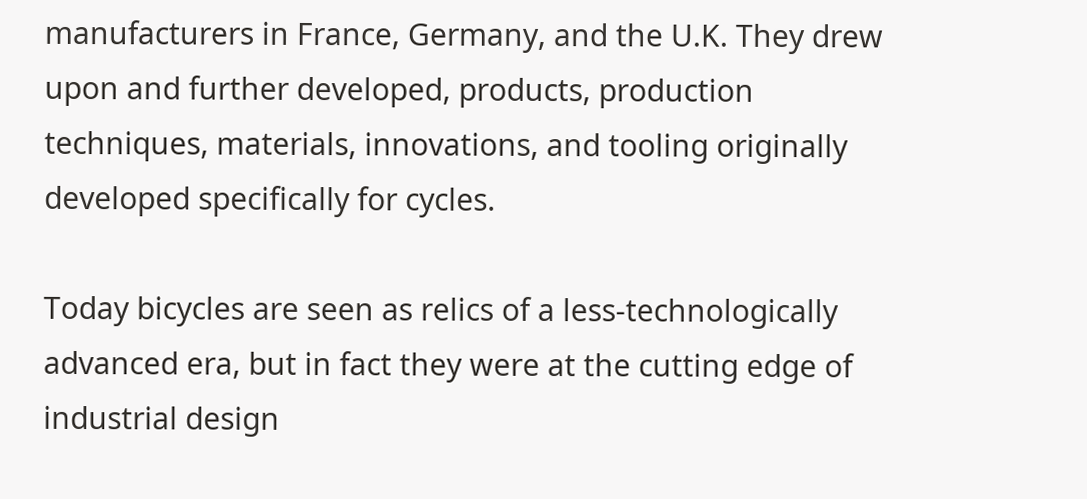manufacturers in France, Germany, and the U.K. They drew upon and further developed, products, production techniques, materials, innovations, and tooling originally developed specifically for cycles.

Today bicycles are seen as relics of a less-technologically advanced era, but in fact they were at the cutting edge of industrial design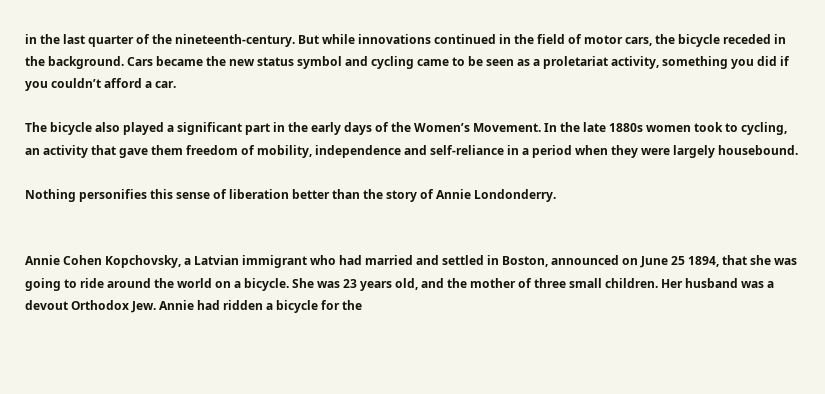in the last quarter of the nineteenth-century. But while innovations continued in the field of motor cars, the bicycle receded in the background. Cars became the new status symbol and cycling came to be seen as a proletariat activity, something you did if you couldn’t afford a car.

The bicycle also played a significant part in the early days of the Women’s Movement. In the late 1880s women took to cycling, an activity that gave them freedom of mobility, independence and self-reliance in a period when they were largely housebound.

Nothing personifies this sense of liberation better than the story of Annie Londonderry.


Annie Cohen Kopchovsky, a Latvian immigrant who had married and settled in Boston, announced on June 25 1894, that she was going to ride around the world on a bicycle. She was 23 years old, and the mother of three small children. Her husband was a devout Orthodox Jew. Annie had ridden a bicycle for the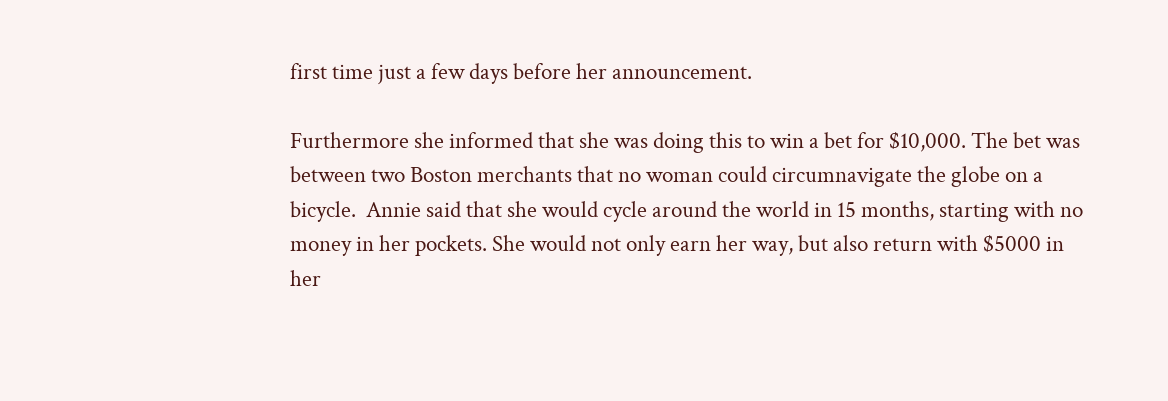first time just a few days before her announcement.

Furthermore she informed that she was doing this to win a bet for $10,000. The bet was between two Boston merchants that no woman could circumnavigate the globe on a bicycle.  Annie said that she would cycle around the world in 15 months, starting with no money in her pockets. She would not only earn her way, but also return with $5000 in her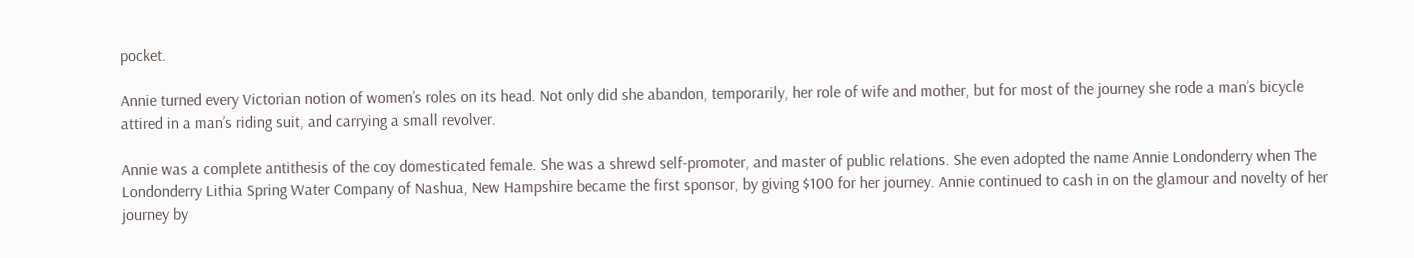pocket.

Annie turned every Victorian notion of women’s roles on its head. Not only did she abandon, temporarily, her role of wife and mother, but for most of the journey she rode a man’s bicycle attired in a man’s riding suit, and carrying a small revolver.

Annie was a complete antithesis of the coy domesticated female. She was a shrewd self-promoter, and master of public relations. She even adopted the name Annie Londonderry when The Londonderry Lithia Spring Water Company of Nashua, New Hampshire became the first sponsor, by giving $100 for her journey. Annie continued to cash in on the glamour and novelty of her journey by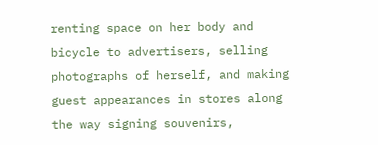renting space on her body and bicycle to advertisers, selling photographs of herself, and making guest appearances in stores along the way signing souvenirs,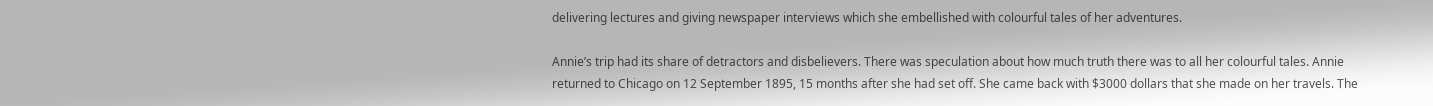delivering lectures and giving newspaper interviews which she embellished with colourful tales of her adventures.

Annie’s trip had its share of detractors and disbelievers. There was speculation about how much truth there was to all her colourful tales. Annie returned to Chicago on 12 September 1895, 15 months after she had set off. She came back with $3000 dollars that she made on her travels. The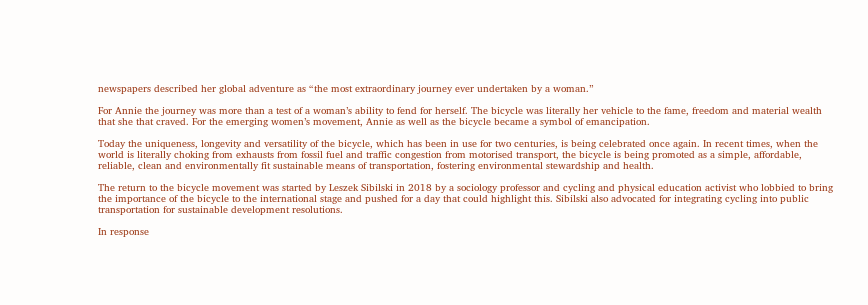newspapers described her global adventure as “the most extraordinary journey ever undertaken by a woman.”

For Annie the journey was more than a test of a woman’s ability to fend for herself. The bicycle was literally her vehicle to the fame, freedom and material wealth that she that craved. For the emerging women’s movement, Annie as well as the bicycle became a symbol of emancipation.

Today the uniqueness, longevity and versatility of the bicycle, which has been in use for two centuries, is being celebrated once again. In recent times, when the world is literally choking from exhausts from fossil fuel and traffic congestion from motorised transport, the bicycle is being promoted as a simple, affordable, reliable, clean and environmentally fit sustainable means of transportation, fostering environmental stewardship and health.

The return to the bicycle movement was started by Leszek Sibilski in 2018 by a sociology professor and cycling and physical education activist who lobbied to bring the importance of the bicycle to the international stage and pushed for a day that could highlight this. Sibilski also advocated for integrating cycling into public transportation for sustainable development resolutions.

In response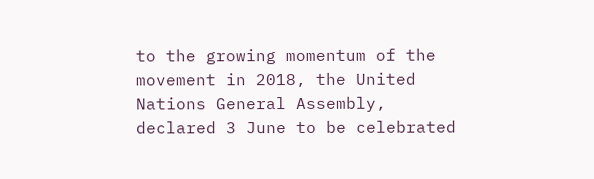to the growing momentum of the movement in 2018, the United Nations General Assembly, declared 3 June to be celebrated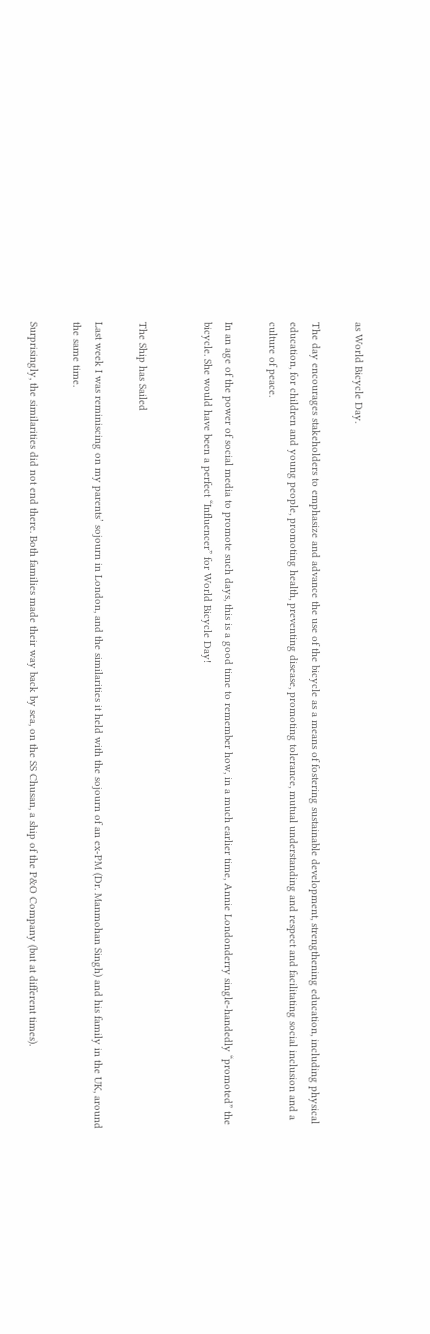as World Bicycle Day.

The day encourages stakeholders to emphasize and advance the use of the bicycle as a means of fostering sustainable development, strengthening education, including physical education, for children and young people, promoting health, preventing disease, promoting tolerance, mutual understanding and respect and facilitating social inclusion and a culture of peace.

In an age of the power of social media to promote such days, this is a good time to remember how, in a much earlier time, Annie Londonderry single-handedly “promoted” the bicycle. She would have been a perfect “Influencer” for World Bicycle Day!


The Ship has Sailed

Last week I was reminiscing on my parents’ sojourn in London, and the similarities it held with the sojourn of an ex-PM (Dr. Manmohan Singh) and his family in the UK, around the same time.

Surprisingly, the similarities did not end there. Both families made their way back by sea, on the SS Chusan, a ship of the P&O Company (but at different times).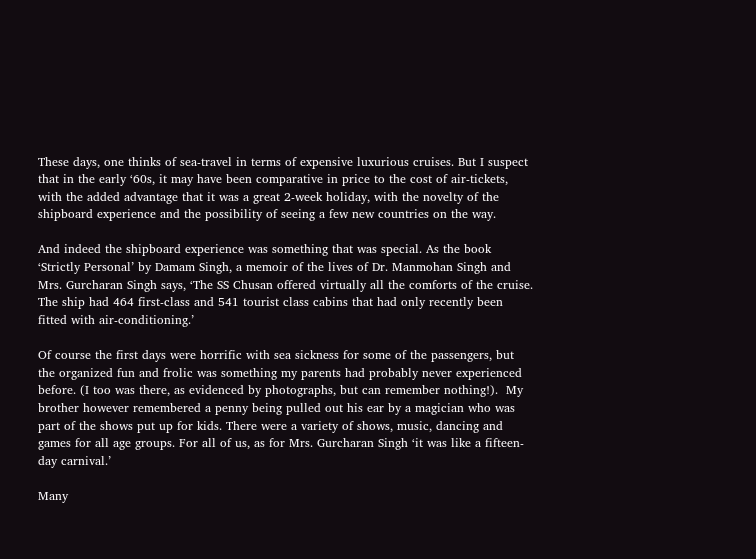These days, one thinks of sea-travel in terms of expensive luxurious cruises. But I suspect that in the early ‘60s, it may have been comparative in price to the cost of air-tickets, with the added advantage that it was a great 2-week holiday, with the novelty of the shipboard experience and the possibility of seeing a few new countries on the way.

And indeed the shipboard experience was something that was special. As the book ‘Strictly Personal’ by Damam Singh, a memoir of the lives of Dr. Manmohan Singh and Mrs. Gurcharan Singh says, ‘The SS Chusan offered virtually all the comforts of the cruise. The ship had 464 first-class and 541 tourist class cabins that had only recently been fitted with air-conditioning.’

Of course the first days were horrific with sea sickness for some of the passengers, but the organized fun and frolic was something my parents had probably never experienced before. (I too was there, as evidenced by photographs, but can remember nothing!).  My brother however remembered a penny being pulled out his ear by a magician who was part of the shows put up for kids. There were a variety of shows, music, dancing and games for all age groups. For all of us, as for Mrs. Gurcharan Singh ‘it was like a fifteen-day carnival.’

Many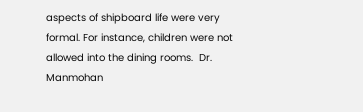aspects of shipboard life were very formal. For instance, children were not allowed into the dining rooms.  Dr. Manmohan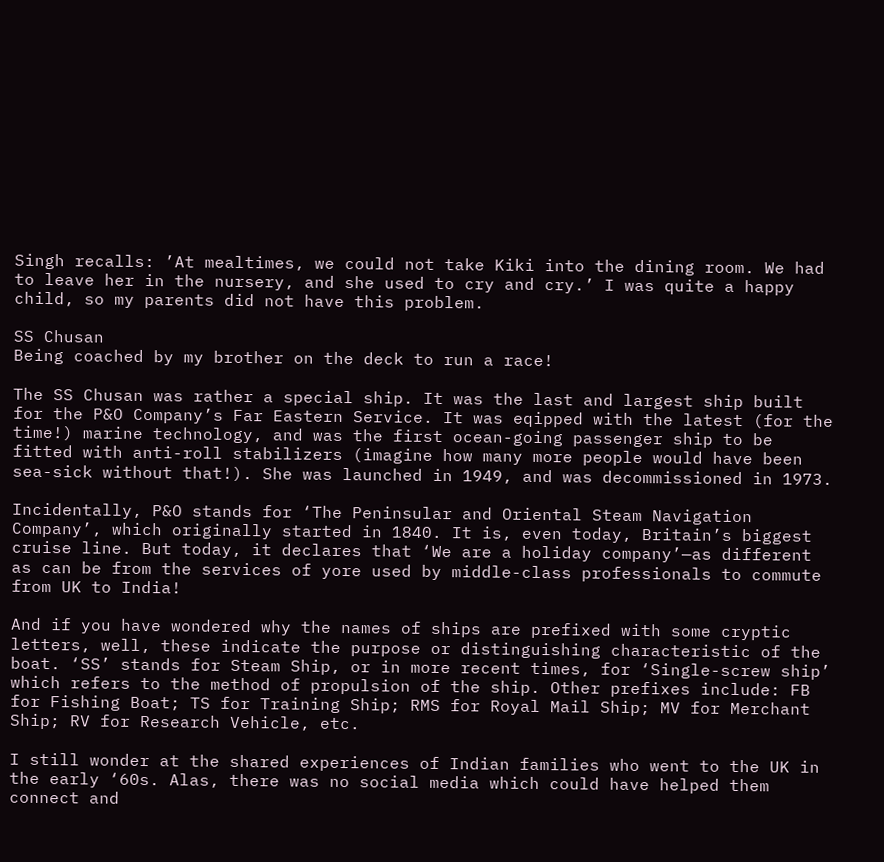Singh recalls: ’At mealtimes, we could not take Kiki into the dining room. We had to leave her in the nursery, and she used to cry and cry.’ I was quite a happy child, so my parents did not have this problem.

SS Chusan
Being coached by my brother on the deck to run a race!

The SS Chusan was rather a special ship. It was the last and largest ship built for the P&O Company’s Far Eastern Service. It was eqipped with the latest (for the time!) marine technology, and was the first ocean-going passenger ship to be fitted with anti-roll stabilizers (imagine how many more people would have been sea-sick without that!). She was launched in 1949, and was decommissioned in 1973.

Incidentally, P&O stands for ‘The Peninsular and Oriental Steam Navigation Company’, which originally started in 1840. It is, even today, Britain’s biggest cruise line. But today, it declares that ‘We are a holiday company’—as different as can be from the services of yore used by middle-class professionals to commute from UK to India!

And if you have wondered why the names of ships are prefixed with some cryptic letters, well, these indicate the purpose or distinguishing characteristic of the boat. ‘SS’ stands for Steam Ship, or in more recent times, for ‘Single-screw ship’ which refers to the method of propulsion of the ship. Other prefixes include: FB for Fishing Boat; TS for Training Ship; RMS for Royal Mail Ship; MV for Merchant Ship; RV for Research Vehicle, etc.

I still wonder at the shared experiences of Indian families who went to the UK in the early ‘60s. Alas, there was no social media which could have helped them connect and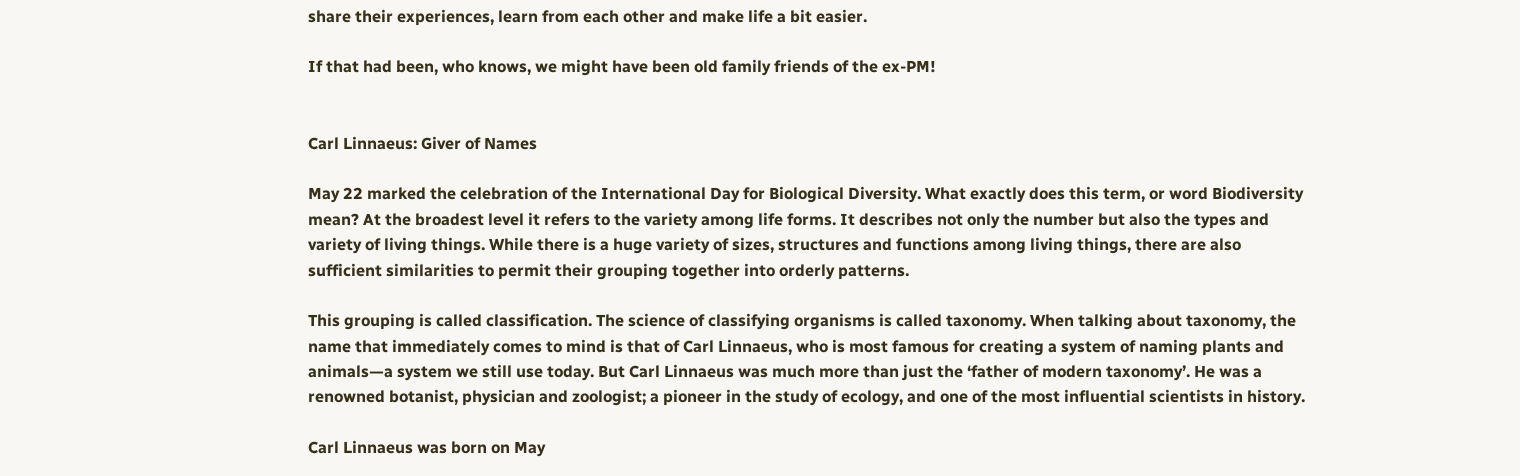share their experiences, learn from each other and make life a bit easier.

If that had been, who knows, we might have been old family friends of the ex-PM!


Carl Linnaeus: Giver of Names

May 22 marked the celebration of the International Day for Biological Diversity. What exactly does this term, or word Biodiversity mean? At the broadest level it refers to the variety among life forms. It describes not only the number but also the types and variety of living things. While there is a huge variety of sizes, structures and functions among living things, there are also sufficient similarities to permit their grouping together into orderly patterns.

This grouping is called classification. The science of classifying organisms is called taxonomy. When talking about taxonomy, the name that immediately comes to mind is that of Carl Linnaeus, who is most famous for creating a system of naming plants and animals—a system we still use today. But Carl Linnaeus was much more than just the ‘father of modern taxonomy’. He was a renowned botanist, physician and zoologist; a pioneer in the study of ecology, and one of the most influential scientists in history.

Carl Linnaeus was born on May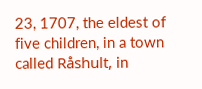23, 1707, the eldest of five children, in a town called Råshult, in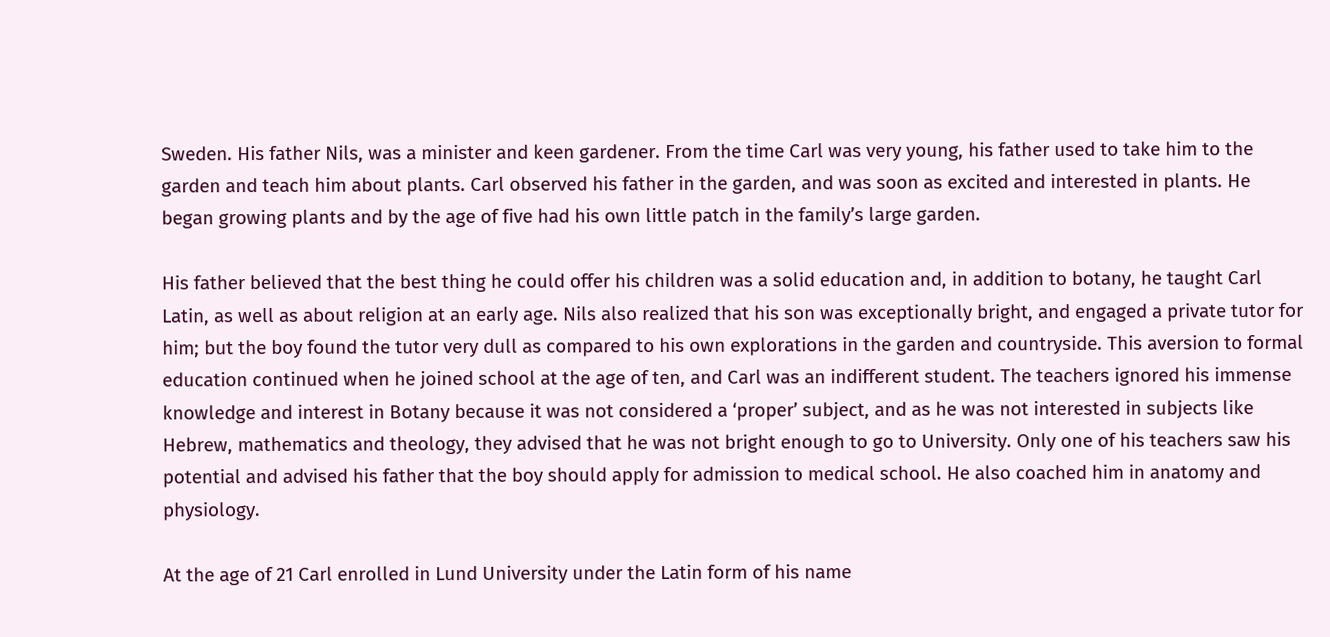Sweden. His father Nils, was a minister and keen gardener. From the time Carl was very young, his father used to take him to the garden and teach him about plants. Carl observed his father in the garden, and was soon as excited and interested in plants. He began growing plants and by the age of five had his own little patch in the family’s large garden.

His father believed that the best thing he could offer his children was a solid education and, in addition to botany, he taught Carl Latin, as well as about religion at an early age. Nils also realized that his son was exceptionally bright, and engaged a private tutor for him; but the boy found the tutor very dull as compared to his own explorations in the garden and countryside. This aversion to formal education continued when he joined school at the age of ten, and Carl was an indifferent student. The teachers ignored his immense knowledge and interest in Botany because it was not considered a ‘proper’ subject, and as he was not interested in subjects like Hebrew, mathematics and theology, they advised that he was not bright enough to go to University. Only one of his teachers saw his potential and advised his father that the boy should apply for admission to medical school. He also coached him in anatomy and physiology.

At the age of 21 Carl enrolled in Lund University under the Latin form of his name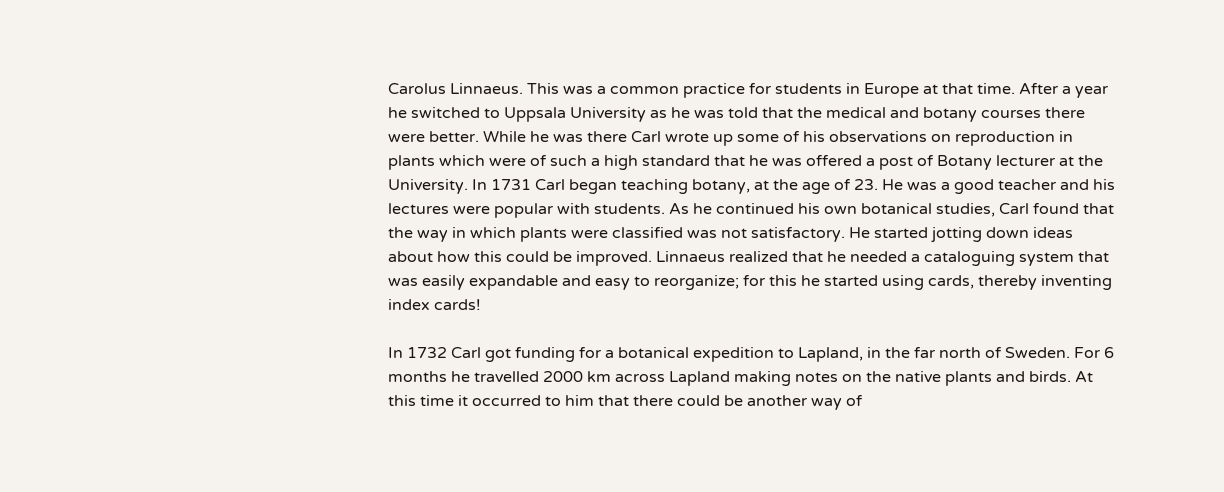Carolus Linnaeus. This was a common practice for students in Europe at that time. After a year he switched to Uppsala University as he was told that the medical and botany courses there were better. While he was there Carl wrote up some of his observations on reproduction in plants which were of such a high standard that he was offered a post of Botany lecturer at the University. In 1731 Carl began teaching botany, at the age of 23. He was a good teacher and his lectures were popular with students. As he continued his own botanical studies, Carl found that the way in which plants were classified was not satisfactory. He started jotting down ideas about how this could be improved. Linnaeus realized that he needed a cataloguing system that was easily expandable and easy to reorganize; for this he started using cards, thereby inventing index cards!

In 1732 Carl got funding for a botanical expedition to Lapland, in the far north of Sweden. For 6 months he travelled 2000 km across Lapland making notes on the native plants and birds. At this time it occurred to him that there could be another way of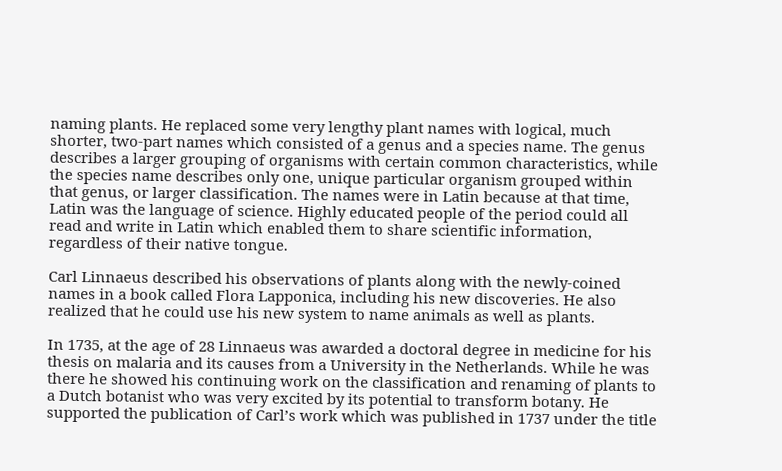naming plants. He replaced some very lengthy plant names with logical, much shorter, two-part names which consisted of a genus and a species name. The genus describes a larger grouping of organisms with certain common characteristics, while the species name describes only one, unique particular organism grouped within that genus, or larger classification. The names were in Latin because at that time, Latin was the language of science. Highly educated people of the period could all read and write in Latin which enabled them to share scientific information, regardless of their native tongue.

Carl Linnaeus described his observations of plants along with the newly-coined names in a book called Flora Lapponica, including his new discoveries. He also realized that he could use his new system to name animals as well as plants.

In 1735, at the age of 28 Linnaeus was awarded a doctoral degree in medicine for his thesis on malaria and its causes from a University in the Netherlands. While he was there he showed his continuing work on the classification and renaming of plants to a Dutch botanist who was very excited by its potential to transform botany. He supported the publication of Carl’s work which was published in 1737 under the title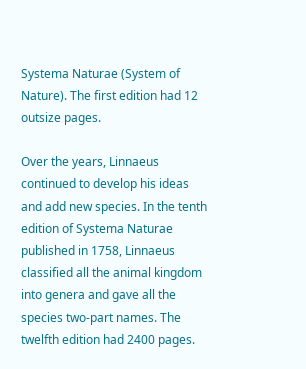Systema Naturae (System of Nature). The first edition had 12 outsize pages.

Over the years, Linnaeus continued to develop his ideas and add new species. In the tenth edition of Systema Naturae published in 1758, Linnaeus classified all the animal kingdom into genera and gave all the species two-part names. The twelfth edition had 2400 pages.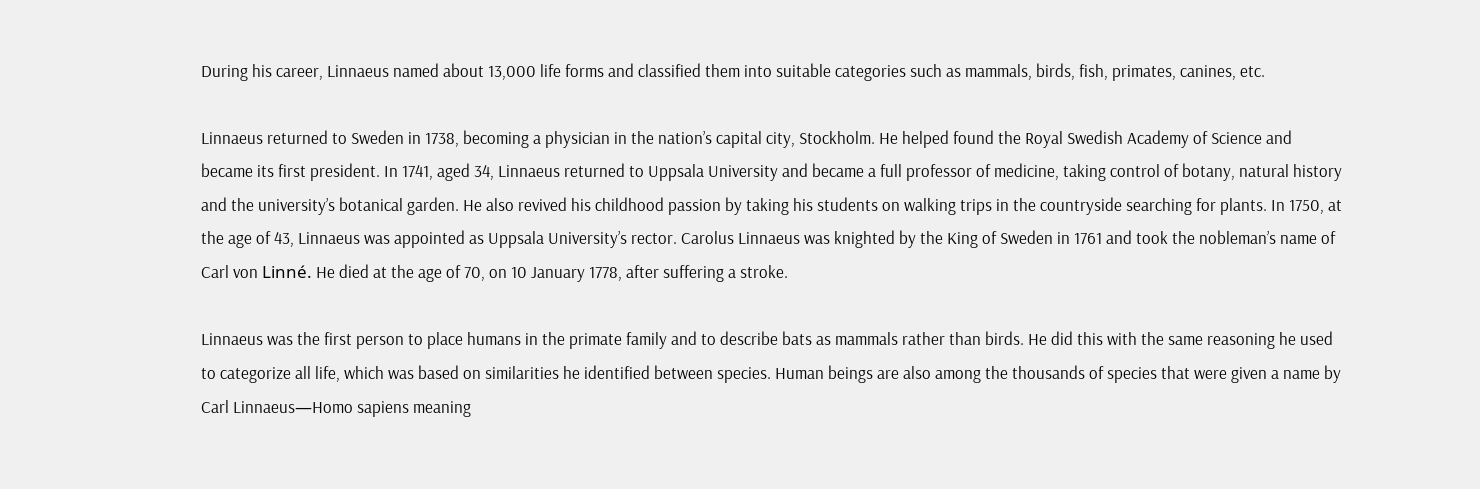During his career, Linnaeus named about 13,000 life forms and classified them into suitable categories such as mammals, birds, fish, primates, canines, etc.

Linnaeus returned to Sweden in 1738, becoming a physician in the nation’s capital city, Stockholm. He helped found the Royal Swedish Academy of Science and became its first president. In 1741, aged 34, Linnaeus returned to Uppsala University and became a full professor of medicine, taking control of botany, natural history and the university’s botanical garden. He also revived his childhood passion by taking his students on walking trips in the countryside searching for plants. In 1750, at the age of 43, Linnaeus was appointed as Uppsala University’s rector. Carolus Linnaeus was knighted by the King of Sweden in 1761 and took the nobleman’s name of Carl von Linné. He died at the age of 70, on 10 January 1778, after suffering a stroke.

Linnaeus was the first person to place humans in the primate family and to describe bats as mammals rather than birds. He did this with the same reasoning he used to categorize all life, which was based on similarities he identified between species. Human beings are also among the thousands of species that were given a name by Carl Linnaeus—Homo sapiens meaning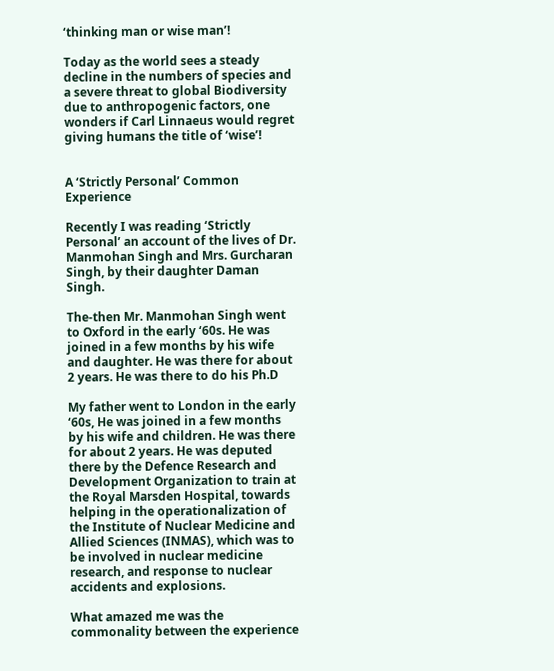‘thinking man or wise man’!

Today as the world sees a steady decline in the numbers of species and a severe threat to global Biodiversity due to anthropogenic factors, one wonders if Carl Linnaeus would regret giving humans the title of ‘wise’!


A ‘Strictly Personal’ Common Experience

Recently I was reading ‘Strictly Personal’ an account of the lives of Dr. Manmohan Singh and Mrs. Gurcharan Singh, by their daughter Daman Singh.

The-then Mr. Manmohan Singh went to Oxford in the early ‘60s. He was joined in a few months by his wife and daughter. He was there for about 2 years. He was there to do his Ph.D

My father went to London in the early ‘60s, He was joined in a few months by his wife and children. He was there for about 2 years. He was deputed there by the Defence Research and Development Organization to train at the Royal Marsden Hospital, towards helping in the operationalization of the Institute of Nuclear Medicine and Allied Sciences (INMAS), which was to be involved in nuclear medicine research, and response to nuclear accidents and explosions.

What amazed me was the commonality between the experience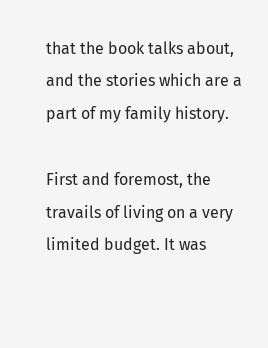that the book talks about, and the stories which are a part of my family history.

First and foremost, the travails of living on a very limited budget. It was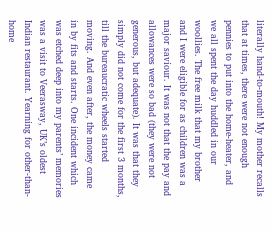literally hand-to-mouth! My mother recalls that at times, there were not enough pennies to put into the home-heater, and we all spent the day huddled in our woollies. The free milk that my brother and I were eligible for as children was a major saviour. It was not that the pay and allowances were so bad (they were not generous, but adequate). It was that they simply did not come for the first 3 months, till the bureaucratic wheels started moving. And even after, the money came in by fits and starts. One incident which was etched deep into my parents’ memories was a visit to Veerasway, UK’s oldest Indian restaurant. Yearning for other-than-home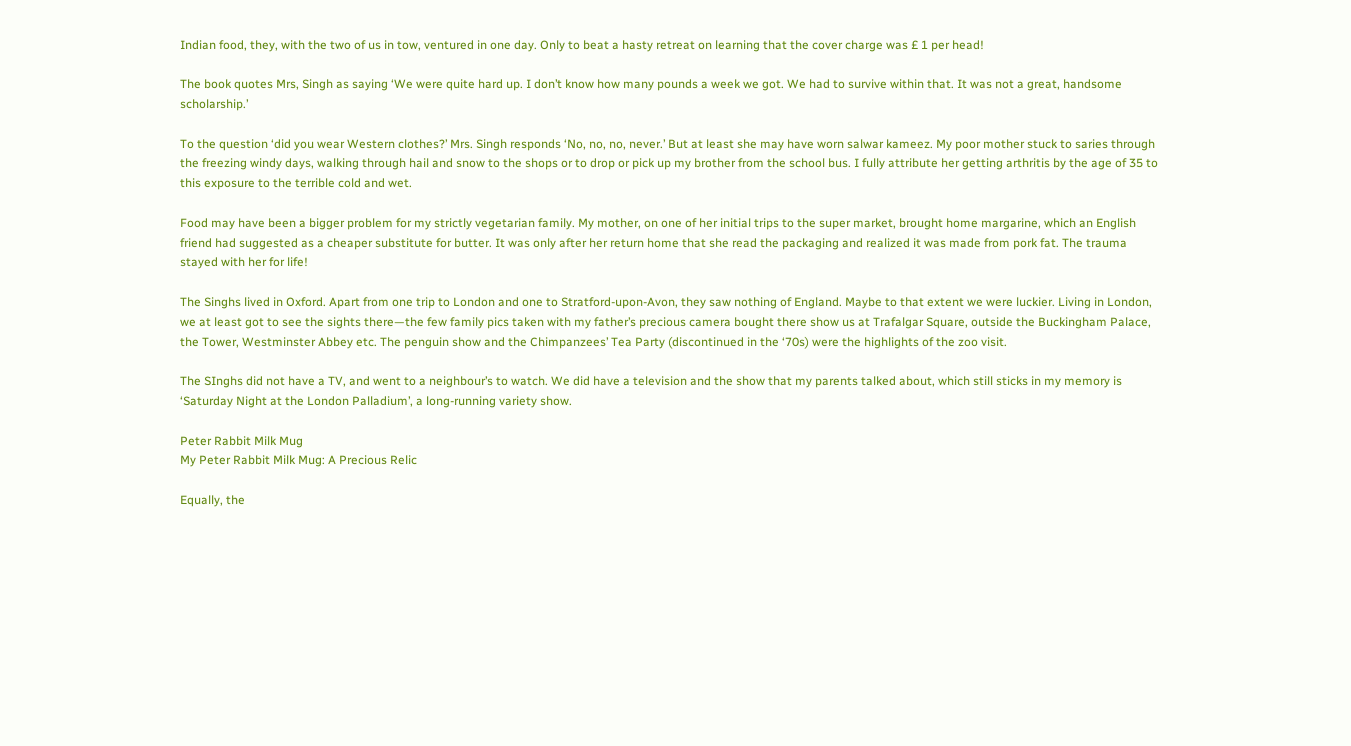Indian food, they, with the two of us in tow, ventured in one day. Only to beat a hasty retreat on learning that the cover charge was £ 1 per head!

The book quotes Mrs, Singh as saying ‘We were quite hard up. I don’t know how many pounds a week we got. We had to survive within that. It was not a great, handsome scholarship.’

To the question ‘did you wear Western clothes?’ Mrs. Singh responds ‘No, no, no, never.’ But at least she may have worn salwar kameez. My poor mother stuck to saries through the freezing windy days, walking through hail and snow to the shops or to drop or pick up my brother from the school bus. I fully attribute her getting arthritis by the age of 35 to this exposure to the terrible cold and wet.

Food may have been a bigger problem for my strictly vegetarian family. My mother, on one of her initial trips to the super market, brought home margarine, which an English friend had suggested as a cheaper substitute for butter. It was only after her return home that she read the packaging and realized it was made from pork fat. The trauma stayed with her for life!

The Singhs lived in Oxford. Apart from one trip to London and one to Stratford-upon-Avon, they saw nothing of England. Maybe to that extent we were luckier. Living in London, we at least got to see the sights there—the few family pics taken with my father’s precious camera bought there show us at Trafalgar Square, outside the Buckingham Palace, the Tower, Westminster Abbey etc. The penguin show and the Chimpanzees’ Tea Party (discontinued in the ‘70s) were the highlights of the zoo visit.

The SInghs did not have a TV, and went to a neighbour’s to watch. We did have a television and the show that my parents talked about, which still sticks in my memory is ‘Saturday Night at the London Palladium’, a long-running variety show.

Peter Rabbit Milk Mug
My Peter Rabbit Milk Mug: A Precious Relic

Equally, the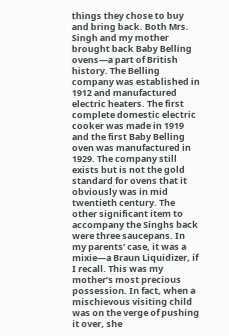things they chose to buy and bring back. Both Mrs. Singh and my mother brought back Baby Belling ovens—a part of British history. The Belling company was established in 1912 and manufactured electric heaters. The first complete domestic electric cooker was made in 1919 and the first Baby Belling oven was manufactured in 1929. The company still exists but is not the gold standard for ovens that it obviously was in mid twentieth century. The other significant item to accompany the Singhs back were three saucepans. In my parents’ case, it was a mixie—a Braun Liquidizer, if I recall. This was my mother’s most precious possession. In fact, when a mischievous visiting child was on the verge of pushing it over, she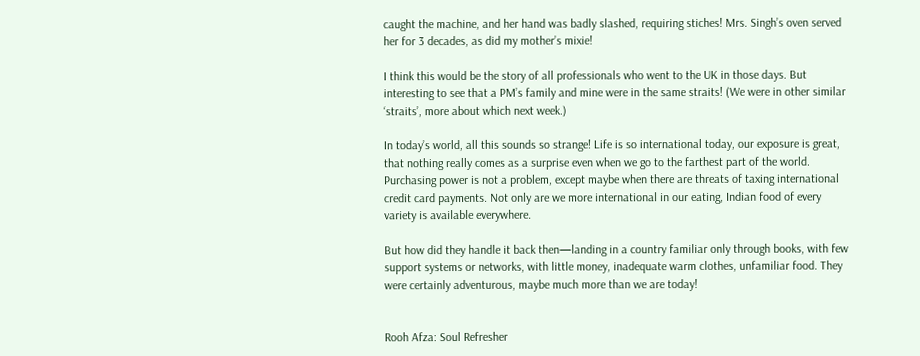caught the machine, and her hand was badly slashed, requiring stiches! Mrs. Singh’s oven served her for 3 decades, as did my mother’s mixie!

I think this would be the story of all professionals who went to the UK in those days. But interesting to see that a PM’s family and mine were in the same straits! (We were in other similar ‘straits’, more about which next week.)

In today’s world, all this sounds so strange! Life is so international today, our exposure is great, that nothing really comes as a surprise even when we go to the farthest part of the world. Purchasing power is not a problem, except maybe when there are threats of taxing international credit card payments. Not only are we more international in our eating, Indian food of every variety is available everywhere.

But how did they handle it back then—landing in a country familiar only through books, with few support systems or networks, with little money, inadequate warm clothes, unfamiliar food. They were certainly adventurous, maybe much more than we are today!


Rooh Afza: Soul Refresher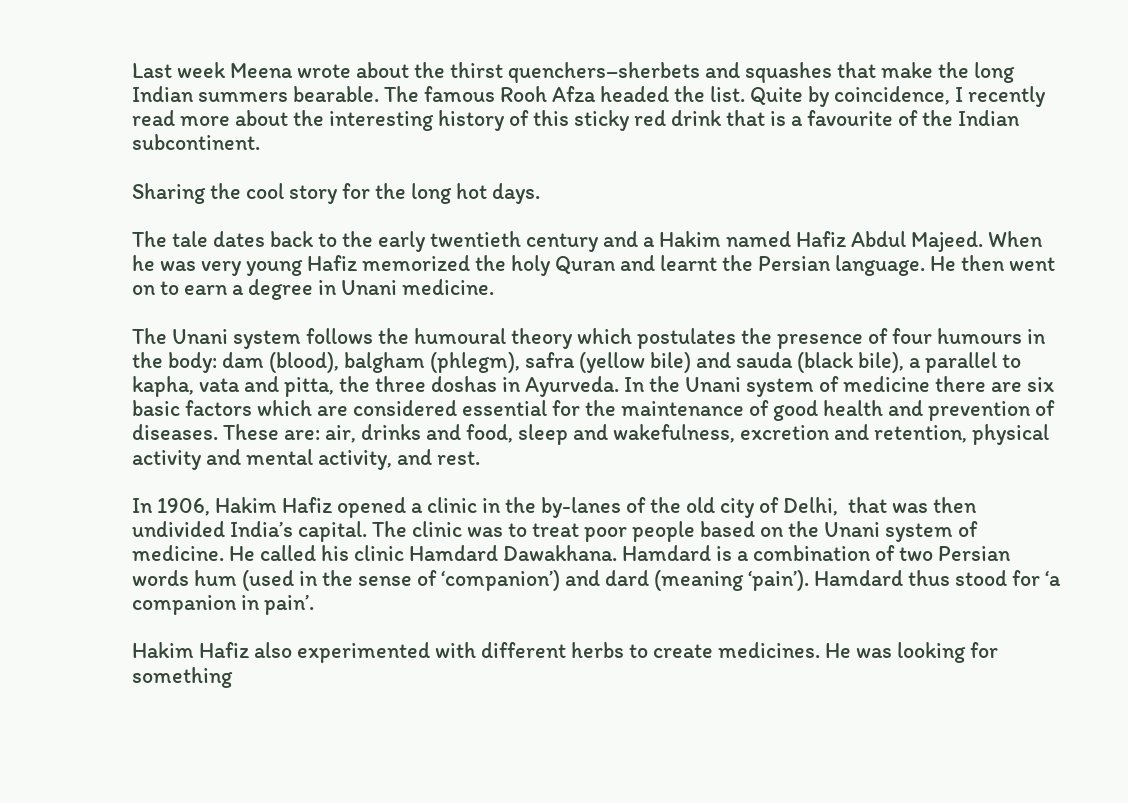Last week Meena wrote about the thirst quenchers–sherbets and squashes that make the long Indian summers bearable. The famous Rooh Afza headed the list. Quite by coincidence, I recently read more about the interesting history of this sticky red drink that is a favourite of the Indian subcontinent.

Sharing the cool story for the long hot days.

The tale dates back to the early twentieth century and a Hakim named Hafiz Abdul Majeed. When he was very young Hafiz memorized the holy Quran and learnt the Persian language. He then went on to earn a degree in Unani medicine.

The Unani system follows the humoural theory which postulates the presence of four humours in the body: dam (blood), balgham (phlegm), safra (yellow bile) and sauda (black bile), a parallel to kapha, vata and pitta, the three doshas in Ayurveda. In the Unani system of medicine there are six basic factors which are considered essential for the maintenance of good health and prevention of diseases. These are: air, drinks and food, sleep and wakefulness, excretion and retention, physical activity and mental activity, and rest.

In 1906, Hakim Hafiz opened a clinic in the by-lanes of the old city of Delhi,  that was then undivided India’s capital. The clinic was to treat poor people based on the Unani system of medicine. He called his clinic Hamdard Dawakhana. Hamdard is a combination of two Persian words hum (used in the sense of ‘companion’) and dard (meaning ‘pain’). Hamdard thus stood for ‘a companion in pain’.

Hakim Hafiz also experimented with different herbs to create medicines. He was looking for something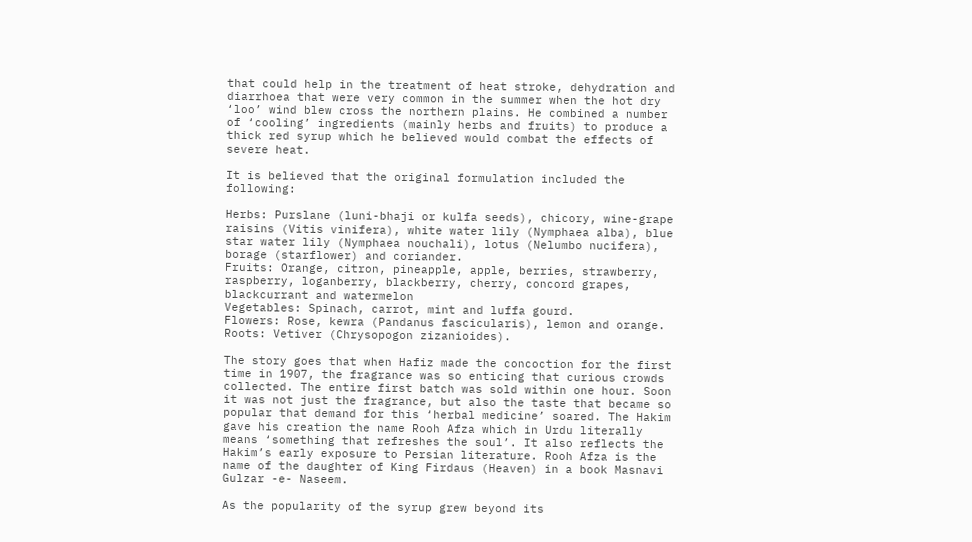that could help in the treatment of heat stroke, dehydration and diarrhoea that were very common in the summer when the hot dry ‘loo’ wind blew cross the northern plains. He combined a number of ‘cooling’ ingredients (mainly herbs and fruits) to produce a thick red syrup which he believed would combat the effects of severe heat.

It is believed that the original formulation included the following:

Herbs: Purslane (luni-bhaji or kulfa seeds), chicory, wine-grape raisins (Vitis vinifera), white water lily (Nymphaea alba), blue star water lily (Nymphaea nouchali), lotus (Nelumbo nucifera), borage (starflower) and coriander.
Fruits: Orange, citron, pineapple, apple, berries, strawberry, raspberry, loganberry, blackberry, cherry, concord grapes, blackcurrant and watermelon
Vegetables: Spinach, carrot, mint and luffa gourd.
Flowers: Rose, kewra (Pandanus fascicularis), lemon and orange.
Roots: Vetiver (Chrysopogon zizanioides).

The story goes that when Hafiz made the concoction for the first time in 1907, the fragrance was so enticing that curious crowds collected. The entire first batch was sold within one hour. Soon it was not just the fragrance, but also the taste that became so popular that demand for this ‘herbal medicine’ soared. The Hakim gave his creation the name Rooh Afza which in Urdu literally means ‘something that refreshes the soul’. It also reflects the Hakim’s early exposure to Persian literature. Rooh Afza is the name of the daughter of King Firdaus (Heaven) in a book Masnavi Gulzar -e- Naseem.

As the popularity of the syrup grew beyond its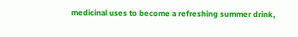medicinal uses to become a refreshing summer drink,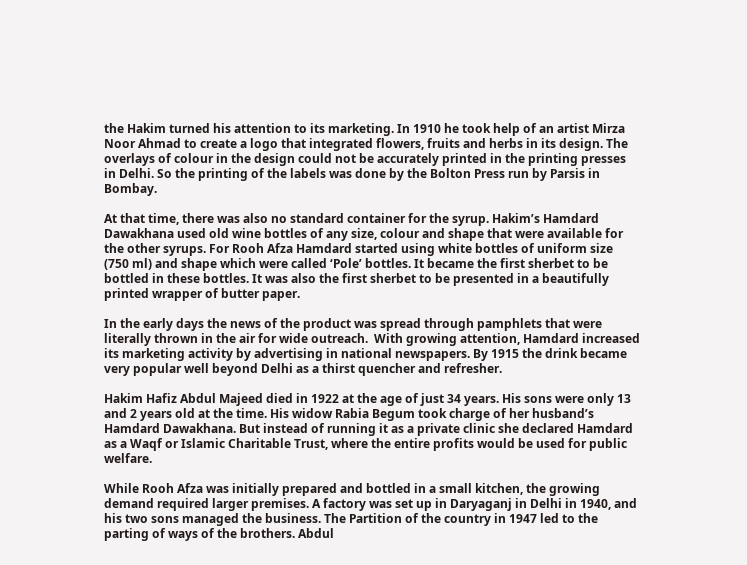the Hakim turned his attention to its marketing. In 1910 he took help of an artist Mirza Noor Ahmad to create a logo that integrated flowers, fruits and herbs in its design. The overlays of colour in the design could not be accurately printed in the printing presses in Delhi. So the printing of the labels was done by the Bolton Press run by Parsis in Bombay.

At that time, there was also no standard container for the syrup. Hakim’s Hamdard Dawakhana used old wine bottles of any size, colour and shape that were available for the other syrups. For Rooh Afza Hamdard started using white bottles of uniform size (750 ml) and shape which were called ‘Pole’ bottles. It became the first sherbet to be bottled in these bottles. It was also the first sherbet to be presented in a beautifully printed wrapper of butter paper.

In the early days the news of the product was spread through pamphlets that were literally thrown in the air for wide outreach.  With growing attention, Hamdard increased its marketing activity by advertising in national newspapers. By 1915 the drink became very popular well beyond Delhi as a thirst quencher and refresher.

Hakim Hafiz Abdul Majeed died in 1922 at the age of just 34 years. His sons were only 13 and 2 years old at the time. His widow Rabia Begum took charge of her husband’s Hamdard Dawakhana. But instead of running it as a private clinic she declared Hamdard as a Waqf or Islamic Charitable Trust, where the entire profits would be used for public welfare.

While Rooh Afza was initially prepared and bottled in a small kitchen, the growing demand required larger premises. A factory was set up in Daryaganj in Delhi in 1940, and his two sons managed the business. The Partition of the country in 1947 led to the parting of ways of the brothers. Abdul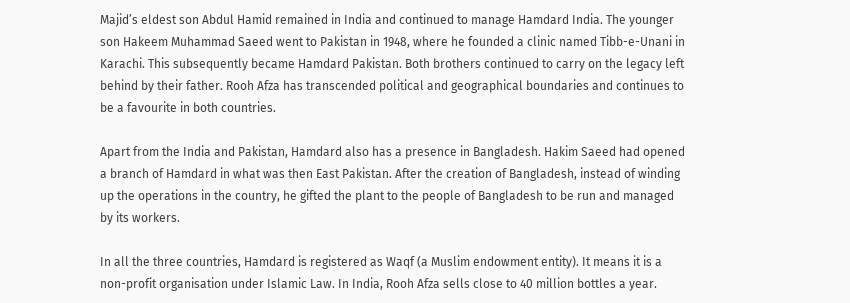Majid’s eldest son Abdul Hamid remained in India and continued to manage Hamdard India. The younger son Hakeem Muhammad Saeed went to Pakistan in 1948, where he founded a clinic named Tibb-e-Unani in Karachi. This subsequently became Hamdard Pakistan. Both brothers continued to carry on the legacy left behind by their father. Rooh Afza has transcended political and geographical boundaries and continues to be a favourite in both countries.

Apart from the India and Pakistan, Hamdard also has a presence in Bangladesh. Hakim Saeed had opened a branch of Hamdard in what was then East Pakistan. After the creation of Bangladesh, instead of winding up the operations in the country, he gifted the plant to the people of Bangladesh to be run and managed by its workers.

In all the three countries, Hamdard is registered as Waqf (a Muslim endowment entity). It means it is a non-profit organisation under Islamic Law. In India, Rooh Afza sells close to 40 million bottles a year.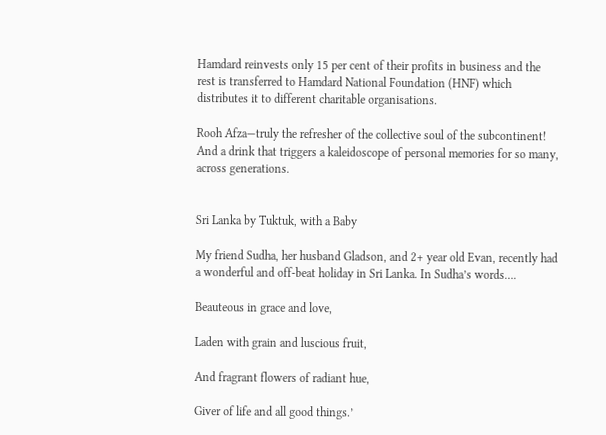Hamdard reinvests only 15 per cent of their profits in business and the rest is transferred to Hamdard National Foundation (HNF) which distributes it to different charitable organisations.

Rooh Afza—truly the refresher of the collective soul of the subcontinent! And a drink that triggers a kaleidoscope of personal memories for so many, across generations.


Sri Lanka by Tuktuk, with a Baby

My friend Sudha, her husband Gladson, and 2+ year old Evan, recently had a wonderful and off-beat holiday in Sri Lanka. In Sudha’s words….

Beauteous in grace and love,

Laden with grain and luscious fruit,

And fragrant flowers of radiant hue,

Giver of life and all good things.’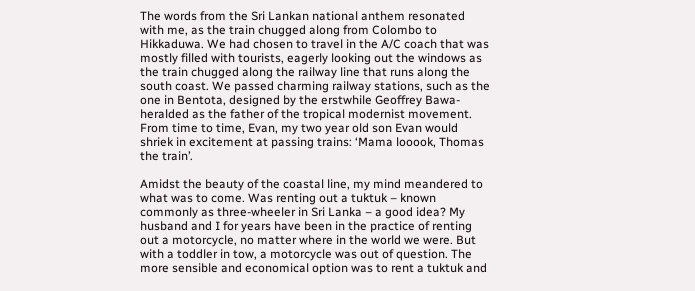The words from the Sri Lankan national anthem resonated with me, as the train chugged along from Colombo to Hikkaduwa. We had chosen to travel in the A/C coach that was mostly filled with tourists, eagerly looking out the windows as the train chugged along the railway line that runs along the south coast. We passed charming railway stations, such as the one in Bentota, designed by the erstwhile Geoffrey Bawa- heralded as the father of the tropical modernist movement. From time to time, Evan, my two year old son Evan would shriek in excitement at passing trains: ‘Mama looook, Thomas the train’.

Amidst the beauty of the coastal line, my mind meandered to what was to come. Was renting out a tuktuk – known commonly as three-wheeler in Sri Lanka – a good idea? My husband and I for years have been in the practice of renting out a motorcycle, no matter where in the world we were. But with a toddler in tow, a motorcycle was out of question. The more sensible and economical option was to rent a tuktuk and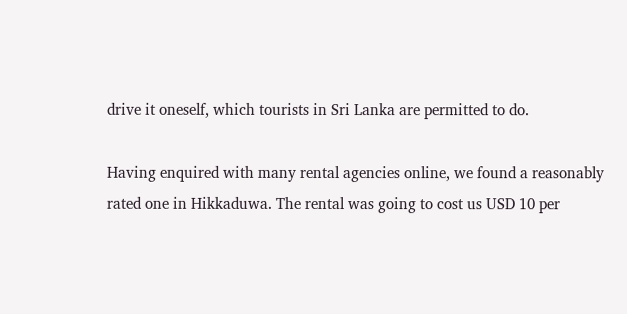drive it oneself, which tourists in Sri Lanka are permitted to do.

Having enquired with many rental agencies online, we found a reasonably rated one in Hikkaduwa. The rental was going to cost us USD 10 per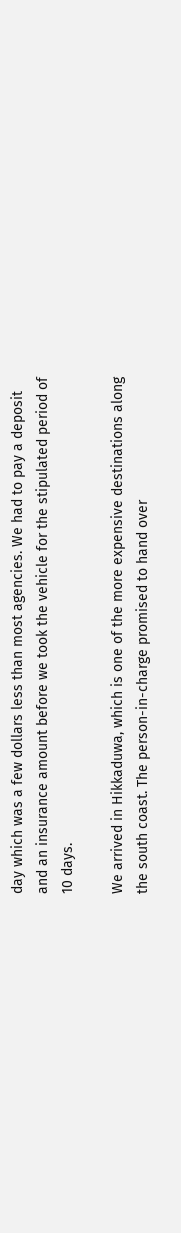day which was a few dollars less than most agencies. We had to pay a deposit and an insurance amount before we took the vehicle for the stipulated period of 10 days.

We arrived in Hikkaduwa, which is one of the more expensive destinations along the south coast. The person-in-charge promised to hand over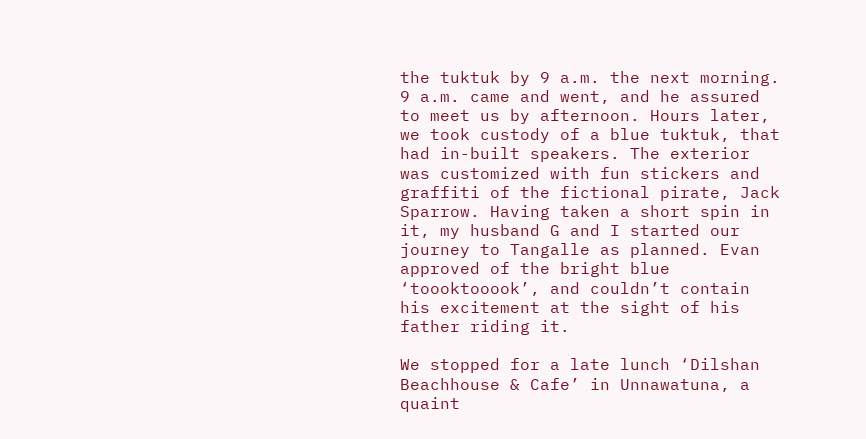the tuktuk by 9 a.m. the next morning. 9 a.m. came and went, and he assured to meet us by afternoon. Hours later, we took custody of a blue tuktuk, that had in-built speakers. The exterior was customized with fun stickers and graffiti of the fictional pirate, Jack Sparrow. Having taken a short spin in it, my husband G and I started our journey to Tangalle as planned. Evan approved of the bright blue ‘toooktooook’, and couldn’t contain his excitement at the sight of his father riding it.

We stopped for a late lunch ‘Dilshan Beachhouse & Cafe’ in Unnawatuna, a quaint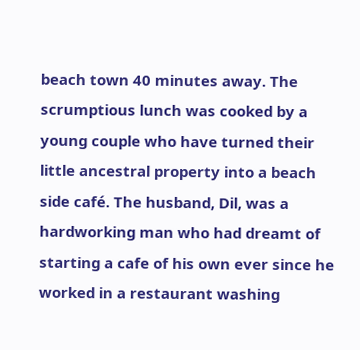beach town 40 minutes away. The scrumptious lunch was cooked by a young couple who have turned their little ancestral property into a beach side café. The husband, Dil, was a hardworking man who had dreamt of starting a cafe of his own ever since he worked in a restaurant washing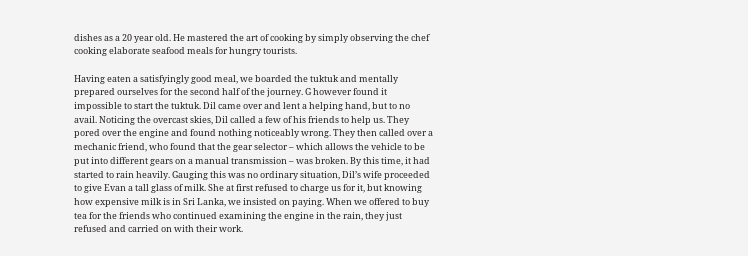dishes as a 20 year old. He mastered the art of cooking by simply observing the chef cooking elaborate seafood meals for hungry tourists.

Having eaten a satisfyingly good meal, we boarded the tuktuk and mentally prepared ourselves for the second half of the journey. G however found it impossible to start the tuktuk. Dil came over and lent a helping hand, but to no avail. Noticing the overcast skies, Dil called a few of his friends to help us. They pored over the engine and found nothing noticeably wrong. They then called over a mechanic friend, who found that the gear selector – which allows the vehicle to be put into different gears on a manual transmission – was broken. By this time, it had started to rain heavily. Gauging this was no ordinary situation, Dil’s wife proceeded to give Evan a tall glass of milk. She at first refused to charge us for it, but knowing how expensive milk is in Sri Lanka, we insisted on paying. When we offered to buy tea for the friends who continued examining the engine in the rain, they just refused and carried on with their work.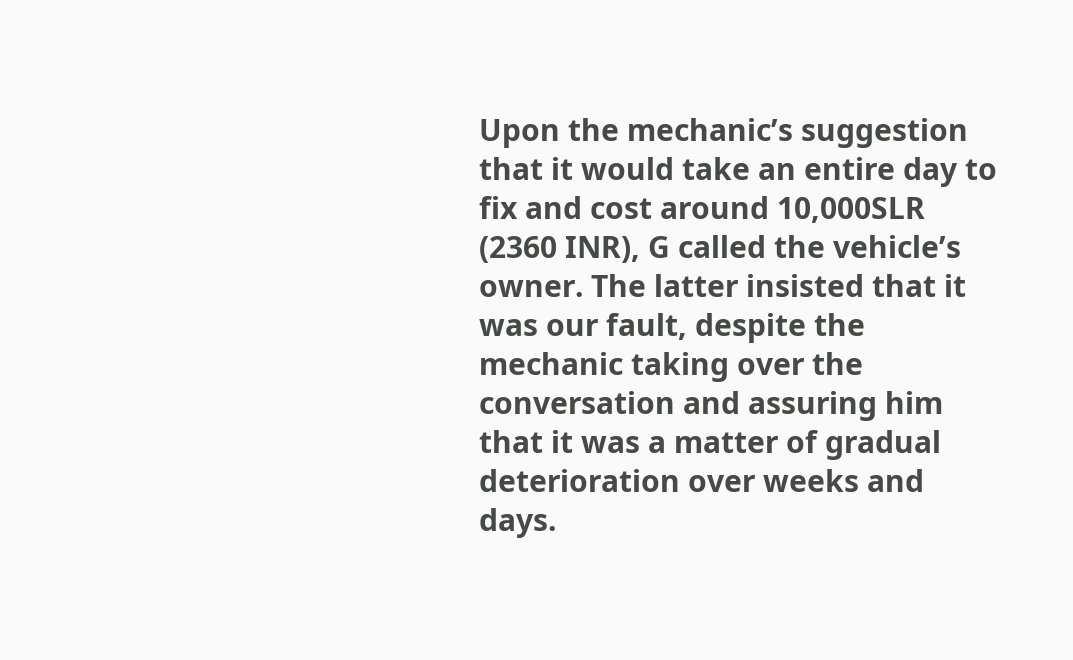Upon the mechanic’s suggestion that it would take an entire day to fix and cost around 10,000SLR (2360 INR), G called the vehicle’s owner. The latter insisted that it was our fault, despite the mechanic taking over the conversation and assuring him that it was a matter of gradual deterioration over weeks and days.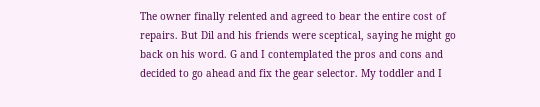The owner finally relented and agreed to bear the entire cost of repairs. But Dil and his friends were sceptical, saying he might go back on his word. G and I contemplated the pros and cons and decided to go ahead and fix the gear selector. My toddler and I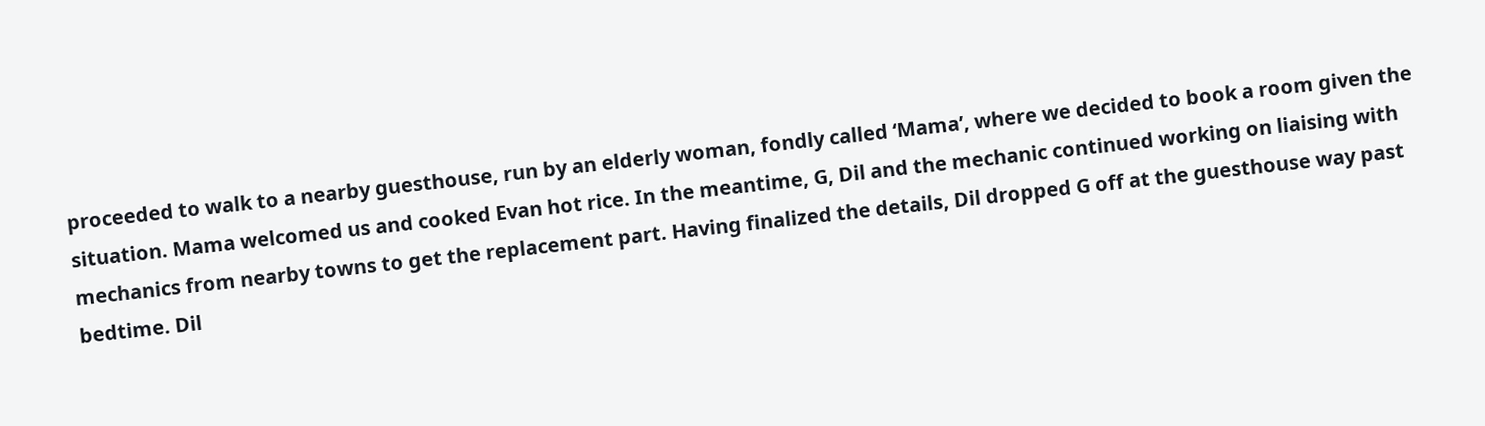proceeded to walk to a nearby guesthouse, run by an elderly woman, fondly called ‘Mama’, where we decided to book a room given the situation. Mama welcomed us and cooked Evan hot rice. In the meantime, G, Dil and the mechanic continued working on liaising with mechanics from nearby towns to get the replacement part. Having finalized the details, Dil dropped G off at the guesthouse way past bedtime. Dil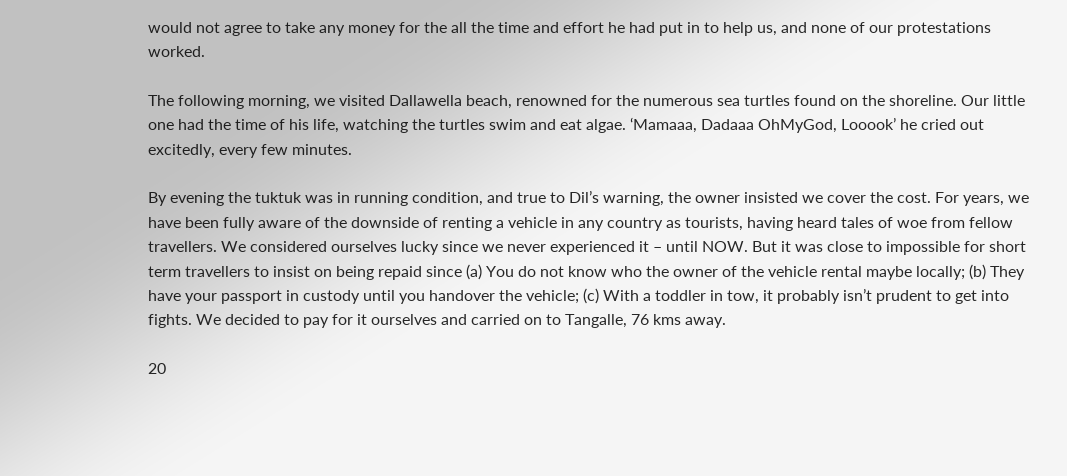would not agree to take any money for the all the time and effort he had put in to help us, and none of our protestations worked.

The following morning, we visited Dallawella beach, renowned for the numerous sea turtles found on the shoreline. Our little one had the time of his life, watching the turtles swim and eat algae. ‘Mamaaa, Dadaaa OhMyGod, Looook’ he cried out excitedly, every few minutes.

By evening the tuktuk was in running condition, and true to Dil’s warning, the owner insisted we cover the cost. For years, we have been fully aware of the downside of renting a vehicle in any country as tourists, having heard tales of woe from fellow travellers. We considered ourselves lucky since we never experienced it – until NOW. But it was close to impossible for short term travellers to insist on being repaid since (a) You do not know who the owner of the vehicle rental maybe locally; (b) They have your passport in custody until you handover the vehicle; (c) With a toddler in tow, it probably isn’t prudent to get into fights. We decided to pay for it ourselves and carried on to Tangalle, 76 kms away.

20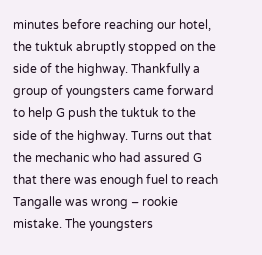minutes before reaching our hotel, the tuktuk abruptly stopped on the side of the highway. Thankfully a group of youngsters came forward to help G push the tuktuk to the side of the highway. Turns out that the mechanic who had assured G that there was enough fuel to reach Tangalle was wrong – rookie mistake. The youngsters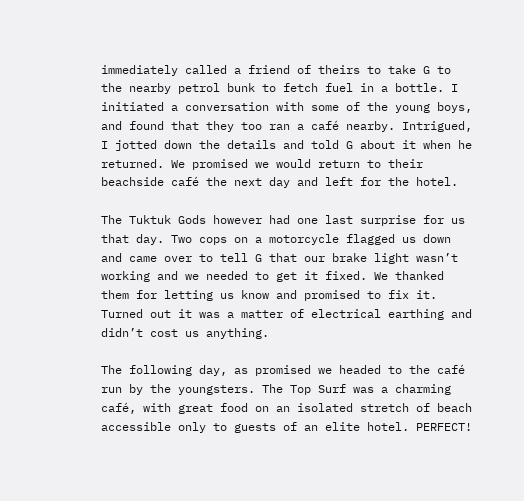immediately called a friend of theirs to take G to the nearby petrol bunk to fetch fuel in a bottle. I initiated a conversation with some of the young boys, and found that they too ran a café nearby. Intrigued, I jotted down the details and told G about it when he returned. We promised we would return to their beachside café the next day and left for the hotel.

The Tuktuk Gods however had one last surprise for us that day. Two cops on a motorcycle flagged us down and came over to tell G that our brake light wasn’t working and we needed to get it fixed. We thanked them for letting us know and promised to fix it. Turned out it was a matter of electrical earthing and didn’t cost us anything.

The following day, as promised we headed to the café run by the youngsters. The Top Surf was a charming café, with great food on an isolated stretch of beach accessible only to guests of an elite hotel. PERFECT!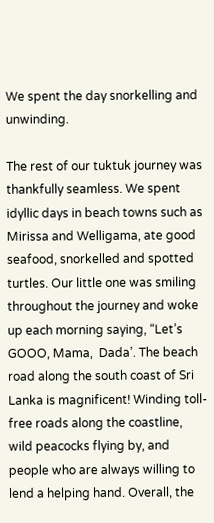We spent the day snorkelling and unwinding.

The rest of our tuktuk journey was thankfully seamless. We spent idyllic days in beach towns such as Mirissa and Welligama, ate good seafood, snorkelled and spotted turtles. Our little one was smiling throughout the journey and woke up each morning saying, “Let’s GOOO, Mama,  Dada’. The beach road along the south coast of Sri Lanka is magnificent! Winding toll-free roads along the coastline, wild peacocks flying by, and people who are always willing to lend a helping hand. Overall, the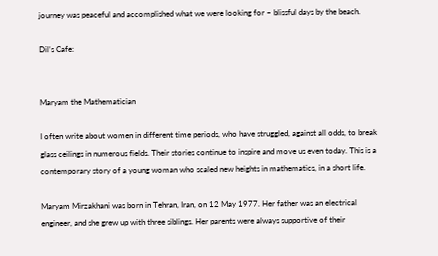journey was peaceful and accomplished what we were looking for – blissful days by the beach.

Dil’s Cafe:


Maryam the Mathematician

I often write about women in different time periods, who have struggled, against all odds, to break glass ceilings in numerous fields. Their stories continue to inspire and move us even today. This is a contemporary story of a young woman who scaled new heights in mathematics, in a short life.

Maryam Mirzakhani was born in Tehran, Iran, on 12 May 1977. Her father was an electrical engineer, and she grew up with three siblings. Her parents were always supportive of their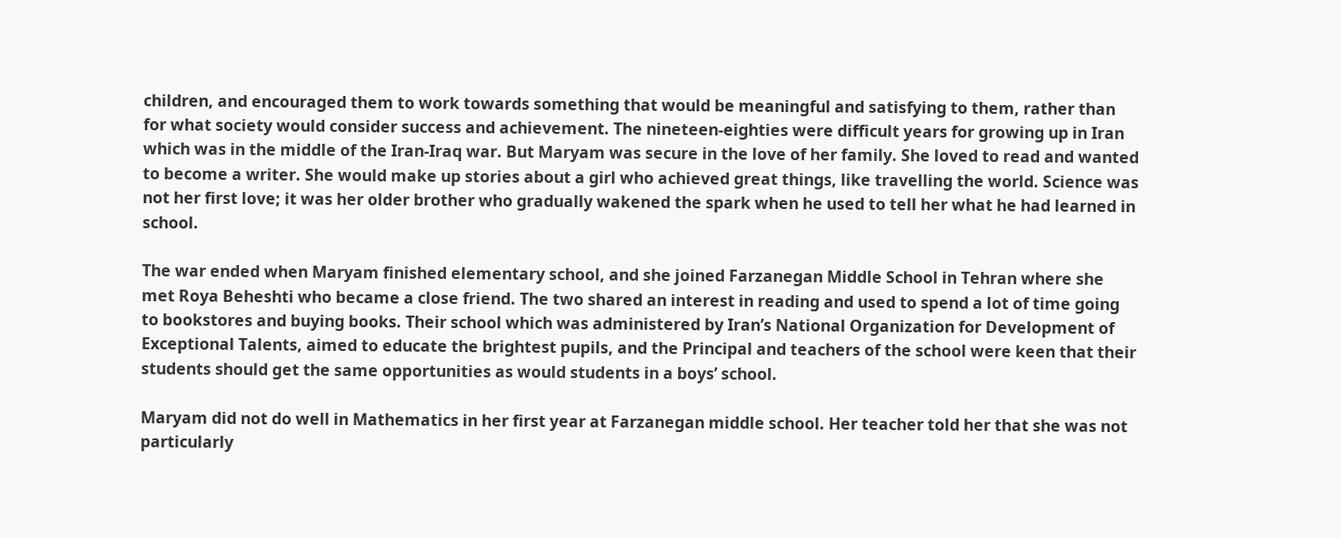children, and encouraged them to work towards something that would be meaningful and satisfying to them, rather than for what society would consider success and achievement. The nineteen-eighties were difficult years for growing up in Iran which was in the middle of the Iran-Iraq war. But Maryam was secure in the love of her family. She loved to read and wanted to become a writer. She would make up stories about a girl who achieved great things, like travelling the world. Science was not her first love; it was her older brother who gradually wakened the spark when he used to tell her what he had learned in school.

The war ended when Maryam finished elementary school, and she joined Farzanegan Middle School in Tehran where she met Roya Beheshti who became a close friend. The two shared an interest in reading and used to spend a lot of time going to bookstores and buying books. Their school which was administered by Iran’s National Organization for Development of Exceptional Talents, aimed to educate the brightest pupils, and the Principal and teachers of the school were keen that their students should get the same opportunities as would students in a boys’ school.

Maryam did not do well in Mathematics in her first year at Farzanegan middle school. Her teacher told her that she was not particularly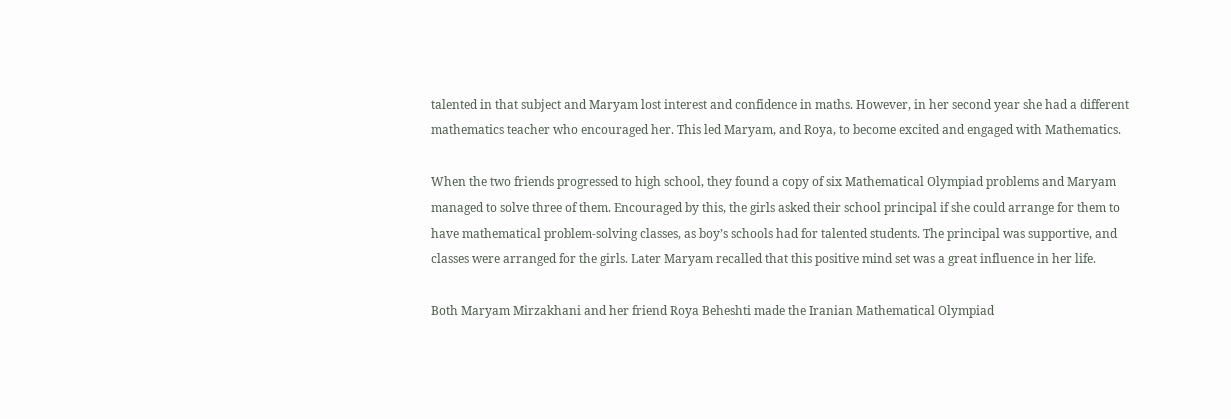talented in that subject and Maryam lost interest and confidence in maths. However, in her second year she had a different mathematics teacher who encouraged her. This led Maryam, and Roya, to become excited and engaged with Mathematics.

When the two friends progressed to high school, they found a copy of six Mathematical Olympiad problems and Maryam managed to solve three of them. Encouraged by this, the girls asked their school principal if she could arrange for them to have mathematical problem-solving classes, as boy’s schools had for talented students. The principal was supportive, and classes were arranged for the girls. Later Maryam recalled that this positive mind set was a great influence in her life.

Both Maryam Mirzakhani and her friend Roya Beheshti made the Iranian Mathematical Olympiad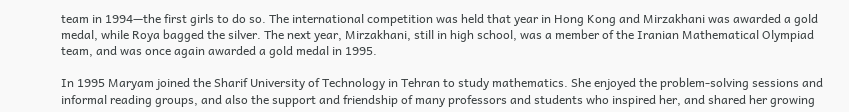team in 1994—the first girls to do so. The international competition was held that year in Hong Kong and Mirzakhani was awarded a gold medal, while Roya bagged the silver. The next year, Mirzakhani, still in high school, was a member of the Iranian Mathematical Olympiad team, and was once again awarded a gold medal in 1995.

In 1995 Maryam joined the Sharif University of Technology in Tehran to study mathematics. She enjoyed the problem-solving sessions and informal reading groups, and also the support and friendship of many professors and students who inspired her, and shared her growing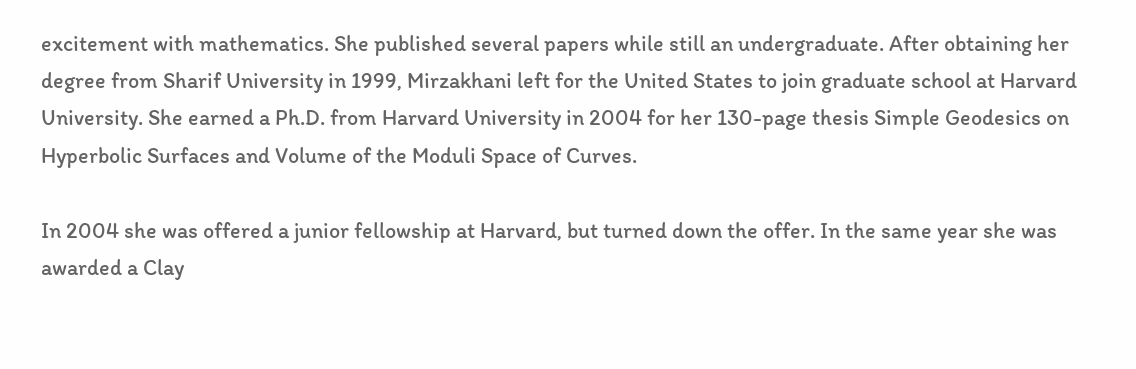excitement with mathematics. She published several papers while still an undergraduate. After obtaining her degree from Sharif University in 1999, Mirzakhani left for the United States to join graduate school at Harvard University. She earned a Ph.D. from Harvard University in 2004 for her 130-page thesis Simple Geodesics on Hyperbolic Surfaces and Volume of the Moduli Space of Curves.

In 2004 she was offered a junior fellowship at Harvard, but turned down the offer. In the same year she was awarded a Clay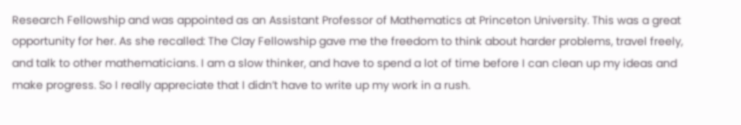Research Fellowship and was appointed as an Assistant Professor of Mathematics at Princeton University. This was a great opportunity for her. As she recalled: The Clay Fellowship gave me the freedom to think about harder problems, travel freely, and talk to other mathematicians. I am a slow thinker, and have to spend a lot of time before I can clean up my ideas and make progress. So I really appreciate that I didn’t have to write up my work in a rush.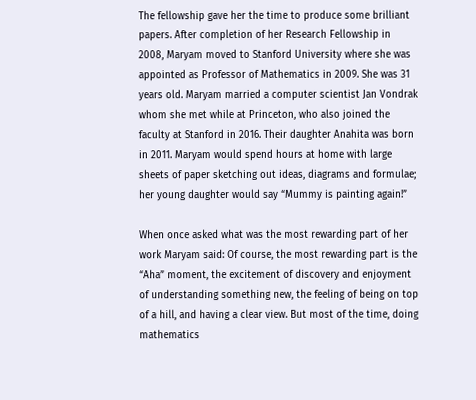The fellowship gave her the time to produce some brilliant papers. After completion of her Research Fellowship in 2008, Maryam moved to Stanford University where she was appointed as Professor of Mathematics in 2009. She was 31 years old. Maryam married a computer scientist Jan Vondrak whom she met while at Princeton, who also joined the faculty at Stanford in 2016. Their daughter Anahita was born in 2011. Maryam would spend hours at home with large sheets of paper sketching out ideas, diagrams and formulae; her young daughter would say “Mummy is painting again!”

When once asked what was the most rewarding part of her work Maryam said: Of course, the most rewarding part is the “Aha” moment, the excitement of discovery and enjoyment of understanding something new, the feeling of being on top of a hill, and having a clear view. But most of the time, doing mathematics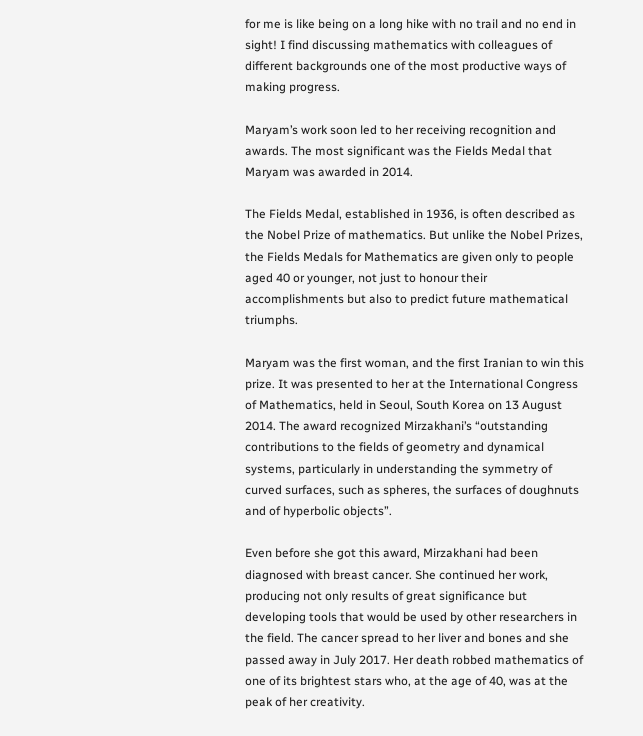for me is like being on a long hike with no trail and no end in sight! I find discussing mathematics with colleagues of different backgrounds one of the most productive ways of making progress.

Maryam’s work soon led to her receiving recognition and awards. The most significant was the Fields Medal that Maryam was awarded in 2014.

The Fields Medal, established in 1936, is often described as the Nobel Prize of mathematics. But unlike the Nobel Prizes, the Fields Medals for Mathematics are given only to people aged 40 or younger, not just to honour their accomplishments but also to predict future mathematical triumphs.

Maryam was the first woman, and the first Iranian to win this prize. It was presented to her at the International Congress of Mathematics, held in Seoul, South Korea on 13 August 2014. The award recognized Mirzakhani’s “outstanding contributions to the fields of geometry and dynamical systems, particularly in understanding the symmetry of curved surfaces, such as spheres, the surfaces of doughnuts and of hyperbolic objects”.

Even before she got this award, Mirzakhani had been diagnosed with breast cancer. She continued her work, producing not only results of great significance but developing tools that would be used by other researchers in the field. The cancer spread to her liver and bones and she passed away in July 2017. Her death robbed mathematics of one of its brightest stars who, at the age of 40, was at the peak of her creativity.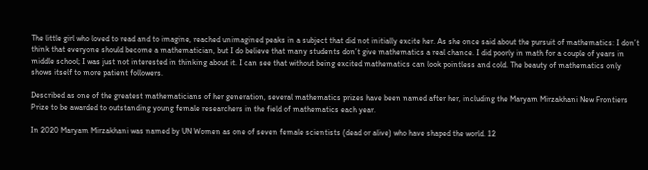The little girl who loved to read and to imagine, reached unimagined peaks in a subject that did not initially excite her. As she once said about the pursuit of mathematics: I don’t think that everyone should become a mathematician, but I do believe that many students don’t give mathematics a real chance. I did poorly in math for a couple of years in middle school; I was just not interested in thinking about it. I can see that without being excited mathematics can look pointless and cold. The beauty of mathematics only shows itself to more patient followers.

Described as one of the greatest mathematicians of her generation, several mathematics prizes have been named after her, including the Maryam Mirzakhani New Frontiers Prize to be awarded to outstanding young female researchers in the field of mathematics each year.

In 2020 Maryam Mirzakhani was named by UN Women as one of seven female scientists (dead or alive) who have shaped the world. 12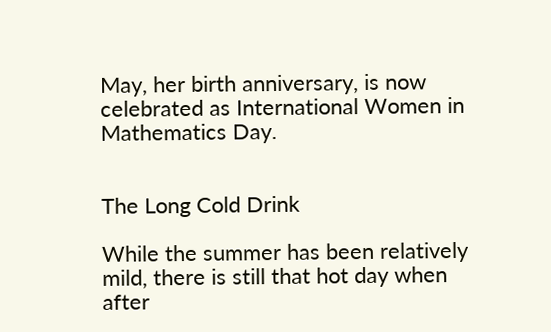May, her birth anniversary, is now celebrated as International Women in Mathematics Day.


The Long Cold Drink

While the summer has been relatively mild, there is still that hot day when after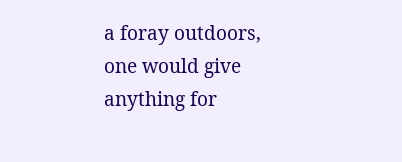a foray outdoors, one would give anything for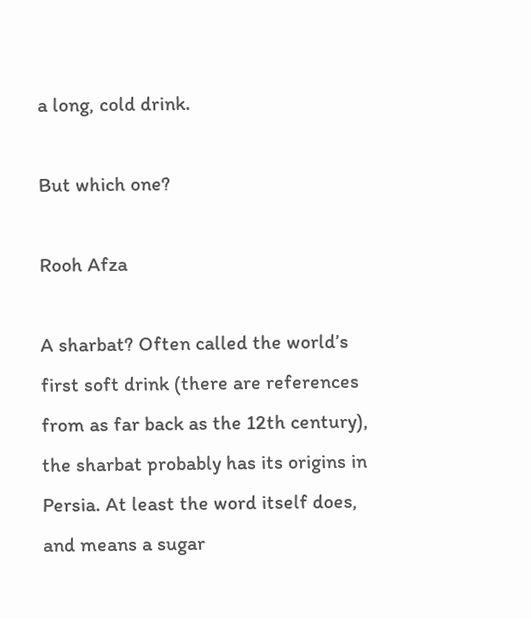a long, cold drink.

But which one?

Rooh Afza

A sharbat? Often called the world’s first soft drink (there are references from as far back as the 12th century), the sharbat probably has its origins in Persia. At least the word itself does, and means a sugar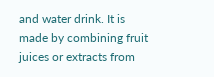and water drink. It is made by combining fruit juices or extracts from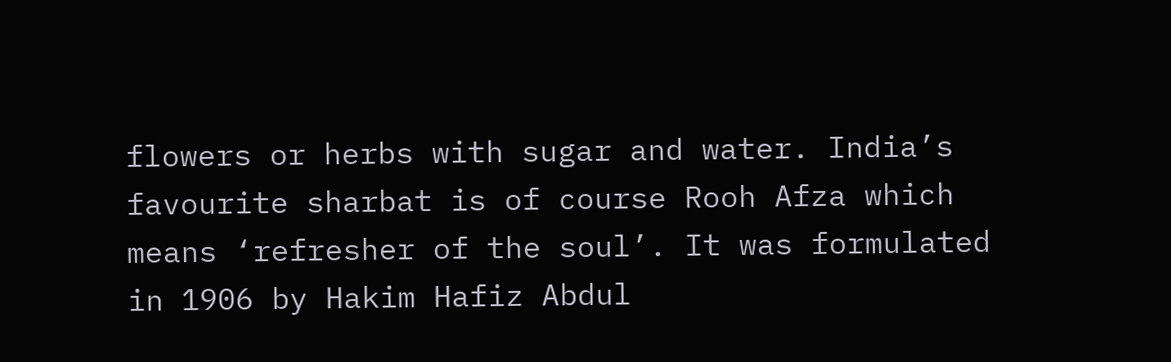flowers or herbs with sugar and water. India’s favourite sharbat is of course Rooh Afza which means ‘refresher of the soul’. It was formulated in 1906 by Hakim Hafiz Abdul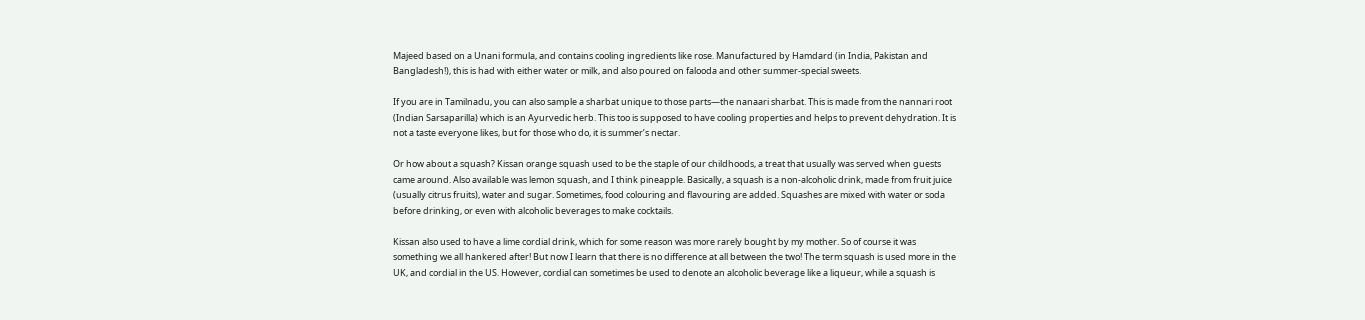Majeed based on a Unani formula, and contains cooling ingredients like rose. Manufactured by Hamdard (in India, Pakistan and Bangladesh!), this is had with either water or milk, and also poured on falooda and other summer-special sweets.

If you are in Tamilnadu, you can also sample a sharbat unique to those parts—the nanaari sharbat. This is made from the nannari root (Indian Sarsaparilla) which is an Ayurvedic herb. This too is supposed to have cooling properties and helps to prevent dehydration. It is not a taste everyone likes, but for those who do, it is summer’s nectar.

Or how about a squash? Kissan orange squash used to be the staple of our childhoods, a treat that usually was served when guests came around. Also available was lemon squash, and I think pineapple. Basically, a squash is a non-alcoholic drink, made from fruit juice (usually citrus fruits), water and sugar. Sometimes, food colouring and flavouring are added. Squashes are mixed with water or soda before drinking, or even with alcoholic beverages to make cocktails.

Kissan also used to have a lime cordial drink, which for some reason was more rarely bought by my mother. So of course it was something we all hankered after! But now I learn that there is no difference at all between the two! The term squash is used more in the UK, and cordial in the US. However, cordial can sometimes be used to denote an alcoholic beverage like a liqueur, while a squash is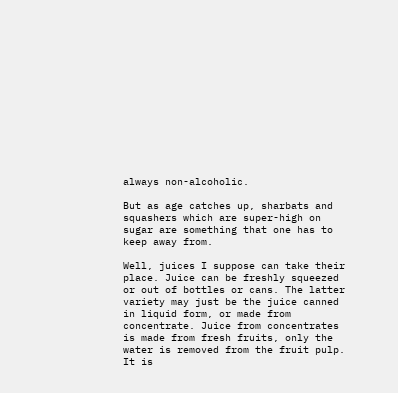always non-alcoholic.

But as age catches up, sharbats and squashers which are super-high on sugar are something that one has to keep away from.

Well, juices I suppose can take their place. Juice can be freshly squeezed or out of bottles or cans. The latter variety may just be the juice canned in liquid form, or made from concentrate. Juice from concentrates is made from fresh fruits, only the water is removed from the fruit pulp. It is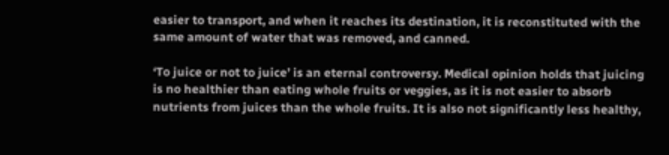easier to transport, and when it reaches its destination, it is reconstituted with the same amount of water that was removed, and canned.

‘To juice or not to juice’ is an eternal controversy. Medical opinion holds that juicing is no healthier than eating whole fruits or veggies, as it is not easier to absorb nutrients from juices than the whole fruits. It is also not significantly less healthy,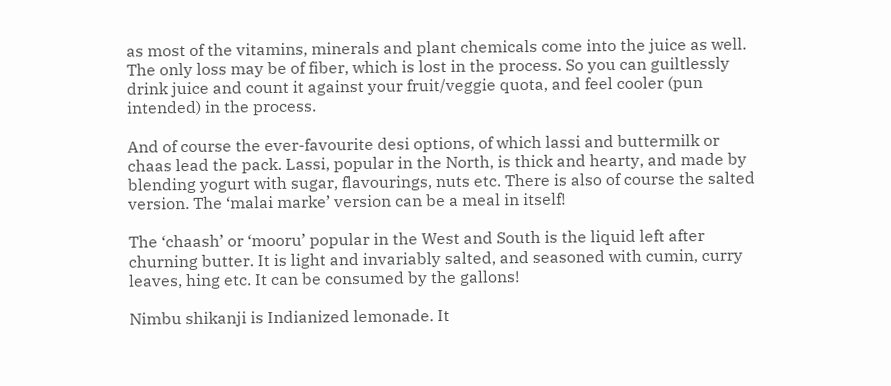as most of the vitamins, minerals and plant chemicals come into the juice as well. The only loss may be of fiber, which is lost in the process. So you can guiltlessly drink juice and count it against your fruit/veggie quota, and feel cooler (pun intended) in the process.

And of course the ever-favourite desi options, of which lassi and buttermilk or chaas lead the pack. Lassi, popular in the North, is thick and hearty, and made by blending yogurt with sugar, flavourings, nuts etc. There is also of course the salted version. The ‘malai marke’ version can be a meal in itself!

The ‘chaash’ or ‘mooru’ popular in the West and South is the liquid left after churning butter. It is light and invariably salted, and seasoned with cumin, curry leaves, hing etc. It can be consumed by the gallons!

Nimbu shikanji is Indianized lemonade. It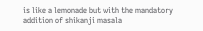is like a lemonade but with the mandatory addition of shikanji masala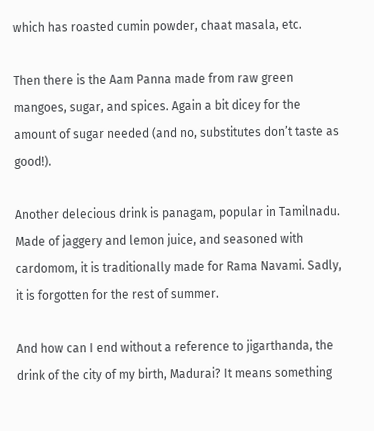which has roasted cumin powder, chaat masala, etc.

Then there is the Aam Panna made from raw green mangoes, sugar, and spices. Again a bit dicey for the amount of sugar needed (and no, substitutes don’t taste as good!).

Another delecious drink is panagam, popular in Tamilnadu. Made of jaggery and lemon juice, and seasoned with cardomom, it is traditionally made for Rama Navami. Sadly, it is forgotten for the rest of summer.

And how can I end without a reference to jigarthanda, the drink of the city of my birth, Madurai? It means something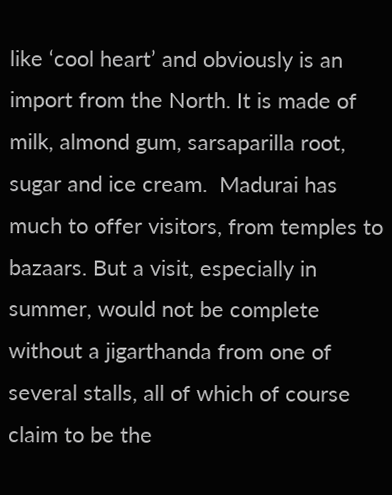like ‘cool heart’ and obviously is an import from the North. It is made of milk, almond gum, sarsaparilla root,  sugar and ice cream.  Madurai has much to offer visitors, from temples to bazaars. But a visit, especially in summer, would not be complete without a jigarthanda from one of several stalls, all of which of course claim to be the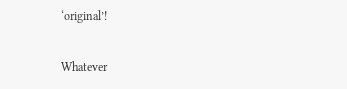‘original’!

Whatever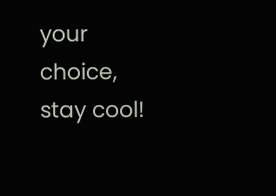your choice, stay cool!